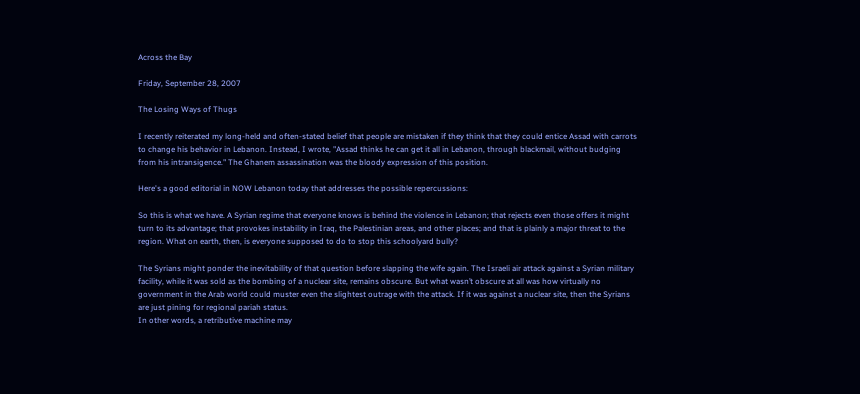Across the Bay

Friday, September 28, 2007

The Losing Ways of Thugs

I recently reiterated my long-held and often-stated belief that people are mistaken if they think that they could entice Assad with carrots to change his behavior in Lebanon. Instead, I wrote, "Assad thinks he can get it all in Lebanon, through blackmail, without budging from his intransigence." The Ghanem assassination was the bloody expression of this position.

Here's a good editorial in NOW Lebanon today that addresses the possible repercussions:

So this is what we have. A Syrian regime that everyone knows is behind the violence in Lebanon; that rejects even those offers it might turn to its advantage; that provokes instability in Iraq, the Palestinian areas, and other places; and that is plainly a major threat to the region. What on earth, then, is everyone supposed to do to stop this schoolyard bully?

The Syrians might ponder the inevitability of that question before slapping the wife again. The Israeli air attack against a Syrian military facility, while it was sold as the bombing of a nuclear site, remains obscure. But what wasn’t obscure at all was how virtually no government in the Arab world could muster even the slightest outrage with the attack. If it was against a nuclear site, then the Syrians are just pining for regional pariah status.
In other words, a retributive machine may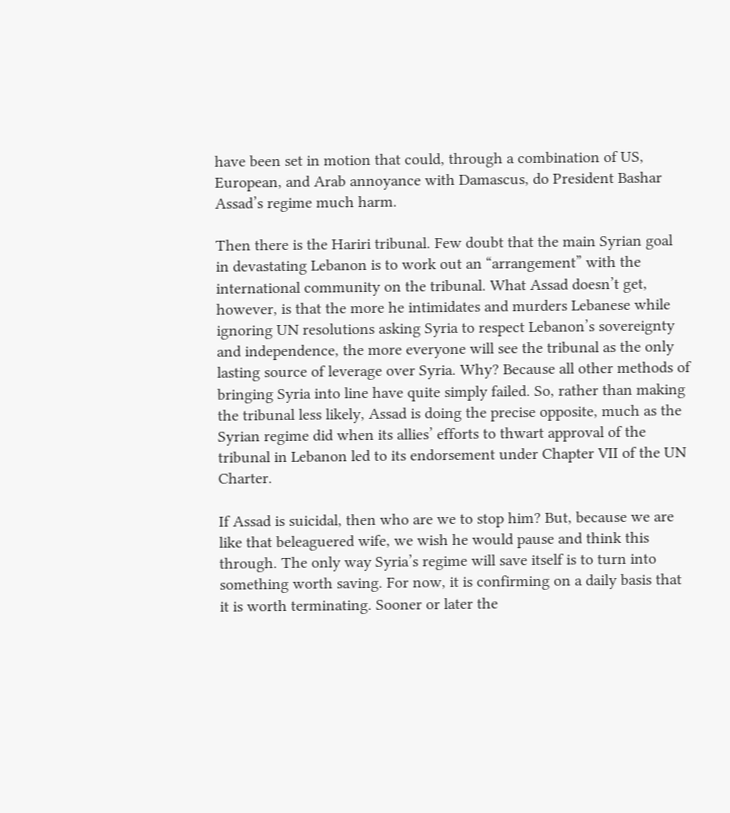have been set in motion that could, through a combination of US, European, and Arab annoyance with Damascus, do President Bashar Assad’s regime much harm.

Then there is the Hariri tribunal. Few doubt that the main Syrian goal in devastating Lebanon is to work out an “arrangement” with the international community on the tribunal. What Assad doesn’t get, however, is that the more he intimidates and murders Lebanese while ignoring UN resolutions asking Syria to respect Lebanon’s sovereignty and independence, the more everyone will see the tribunal as the only lasting source of leverage over Syria. Why? Because all other methods of bringing Syria into line have quite simply failed. So, rather than making the tribunal less likely, Assad is doing the precise opposite, much as the Syrian regime did when its allies’ efforts to thwart approval of the tribunal in Lebanon led to its endorsement under Chapter VII of the UN Charter.

If Assad is suicidal, then who are we to stop him? But, because we are like that beleaguered wife, we wish he would pause and think this through. The only way Syria’s regime will save itself is to turn into something worth saving. For now, it is confirming on a daily basis that it is worth terminating. Sooner or later the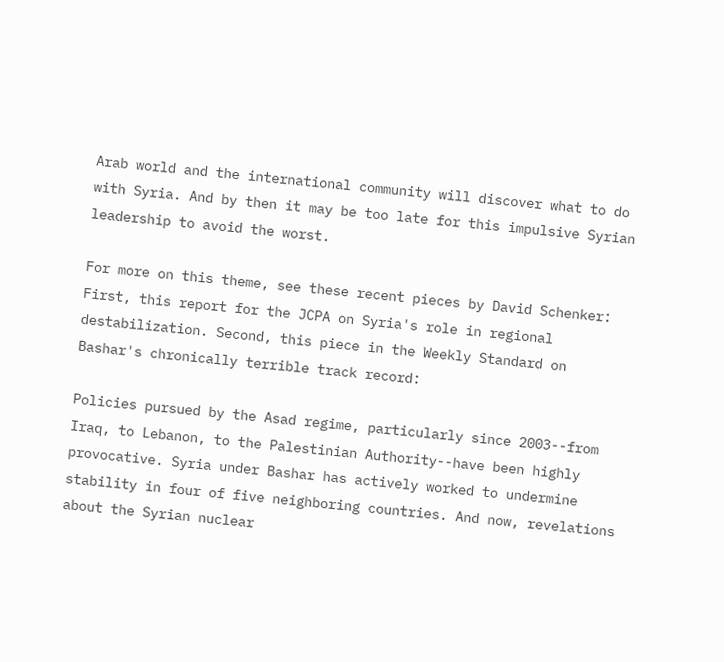Arab world and the international community will discover what to do with Syria. And by then it may be too late for this impulsive Syrian leadership to avoid the worst.

For more on this theme, see these recent pieces by David Schenker: First, this report for the JCPA on Syria's role in regional destabilization. Second, this piece in the Weekly Standard on Bashar's chronically terrible track record:

Policies pursued by the Asad regime, particularly since 2003--from Iraq, to Lebanon, to the Palestinian Authority--have been highly provocative. Syria under Bashar has actively worked to undermine stability in four of five neighboring countries. And now, revelations about the Syrian nuclear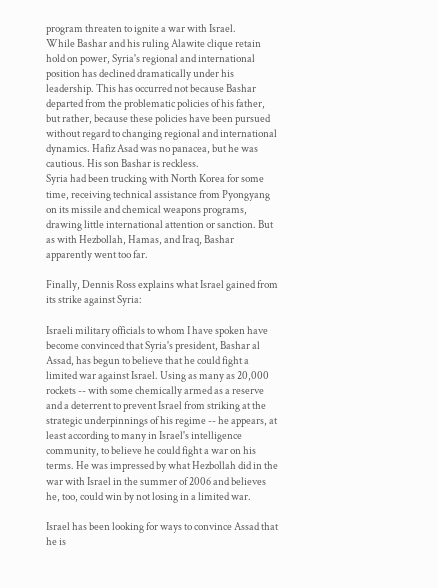program threaten to ignite a war with Israel.
While Bashar and his ruling Alawite clique retain hold on power, Syria's regional and international position has declined dramatically under his leadership. This has occurred not because Bashar departed from the problematic policies of his father, but rather, because these policies have been pursued without regard to changing regional and international dynamics. Hafiz Asad was no panacea, but he was cautious. His son Bashar is reckless.
Syria had been trucking with North Korea for some time, receiving technical assistance from Pyongyang on its missile and chemical weapons programs, drawing little international attention or sanction. But as with Hezbollah, Hamas, and Iraq, Bashar apparently went too far.

Finally, Dennis Ross explains what Israel gained from its strike against Syria:

Israeli military officials to whom I have spoken have become convinced that Syria's president, Bashar al Assad, has begun to believe that he could fight a limited war against Israel. Using as many as 20,000 rockets -- with some chemically armed as a reserve and a deterrent to prevent Israel from striking at the strategic underpinnings of his regime -- he appears, at least according to many in Israel's intelligence community, to believe he could fight a war on his terms. He was impressed by what Hezbollah did in the war with Israel in the summer of 2006 and believes he, too, could win by not losing in a limited war.

Israel has been looking for ways to convince Assad that he is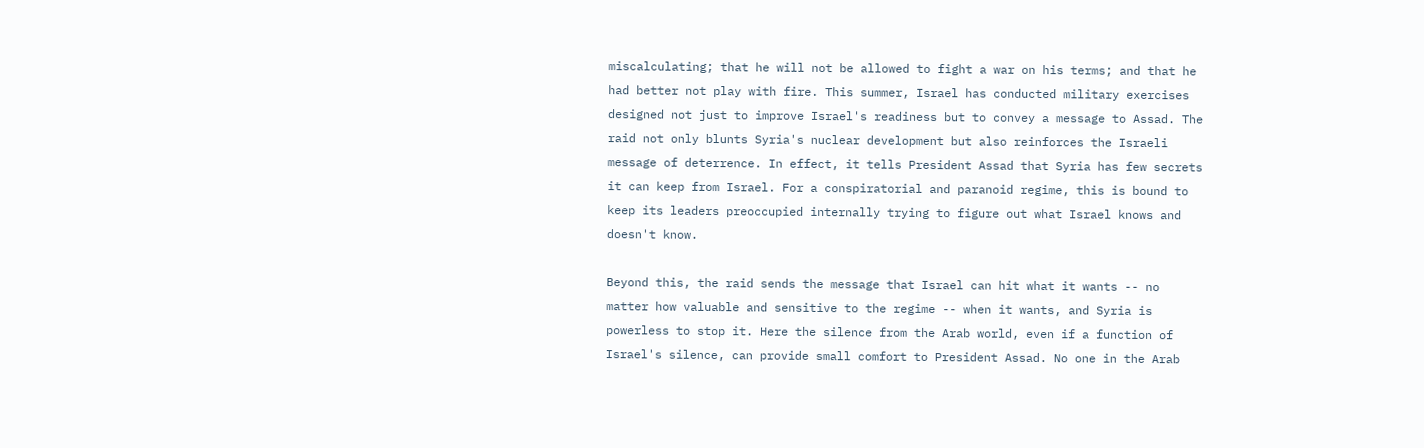miscalculating; that he will not be allowed to fight a war on his terms; and that he had better not play with fire. This summer, Israel has conducted military exercises designed not just to improve Israel's readiness but to convey a message to Assad. The raid not only blunts Syria's nuclear development but also reinforces the Israeli message of deterrence. In effect, it tells President Assad that Syria has few secrets it can keep from Israel. For a conspiratorial and paranoid regime, this is bound to keep its leaders preoccupied internally trying to figure out what Israel knows and doesn't know.

Beyond this, the raid sends the message that Israel can hit what it wants -- no matter how valuable and sensitive to the regime -- when it wants, and Syria is powerless to stop it. Here the silence from the Arab world, even if a function of Israel's silence, can provide small comfort to President Assad. No one in the Arab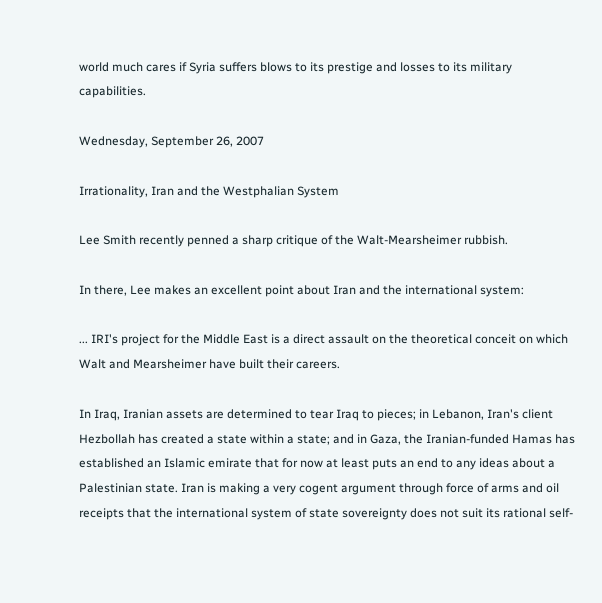world much cares if Syria suffers blows to its prestige and losses to its military capabilities.

Wednesday, September 26, 2007

Irrationality, Iran and the Westphalian System

Lee Smith recently penned a sharp critique of the Walt-Mearsheimer rubbish.

In there, Lee makes an excellent point about Iran and the international system:

... IRI's project for the Middle East is a direct assault on the theoretical conceit on which Walt and Mearsheimer have built their careers.

In Iraq, Iranian assets are determined to tear Iraq to pieces; in Lebanon, Iran's client Hezbollah has created a state within a state; and in Gaza, the Iranian-funded Hamas has established an Islamic emirate that for now at least puts an end to any ideas about a Palestinian state. Iran is making a very cogent argument through force of arms and oil receipts that the international system of state sovereignty does not suit its rational self-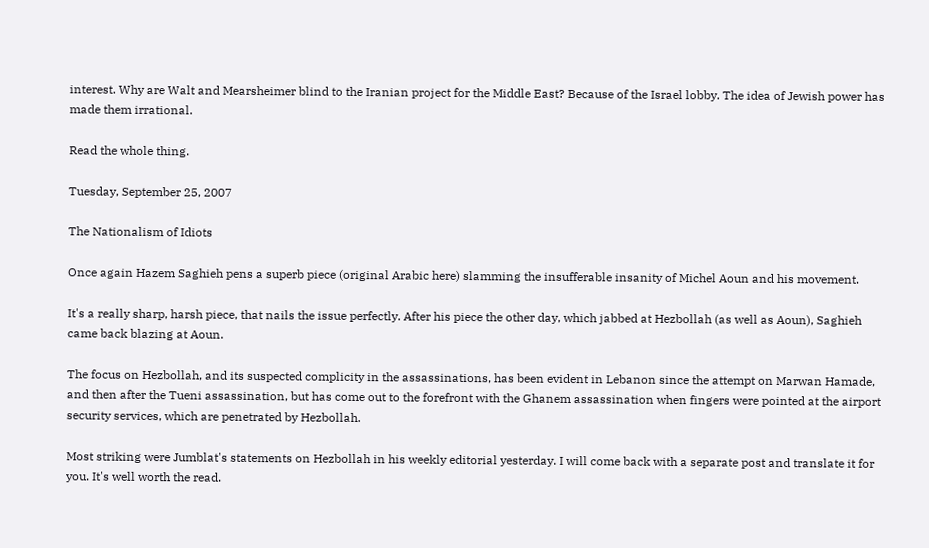interest. Why are Walt and Mearsheimer blind to the Iranian project for the Middle East? Because of the Israel lobby. The idea of Jewish power has made them irrational.

Read the whole thing.

Tuesday, September 25, 2007

The Nationalism of Idiots

Once again Hazem Saghieh pens a superb piece (original Arabic here) slamming the insufferable insanity of Michel Aoun and his movement.

It's a really sharp, harsh piece, that nails the issue perfectly. After his piece the other day, which jabbed at Hezbollah (as well as Aoun), Saghieh came back blazing at Aoun.

The focus on Hezbollah, and its suspected complicity in the assassinations, has been evident in Lebanon since the attempt on Marwan Hamade, and then after the Tueni assassination, but has come out to the forefront with the Ghanem assassination when fingers were pointed at the airport security services, which are penetrated by Hezbollah.

Most striking were Jumblat's statements on Hezbollah in his weekly editorial yesterday. I will come back with a separate post and translate it for you. It's well worth the read.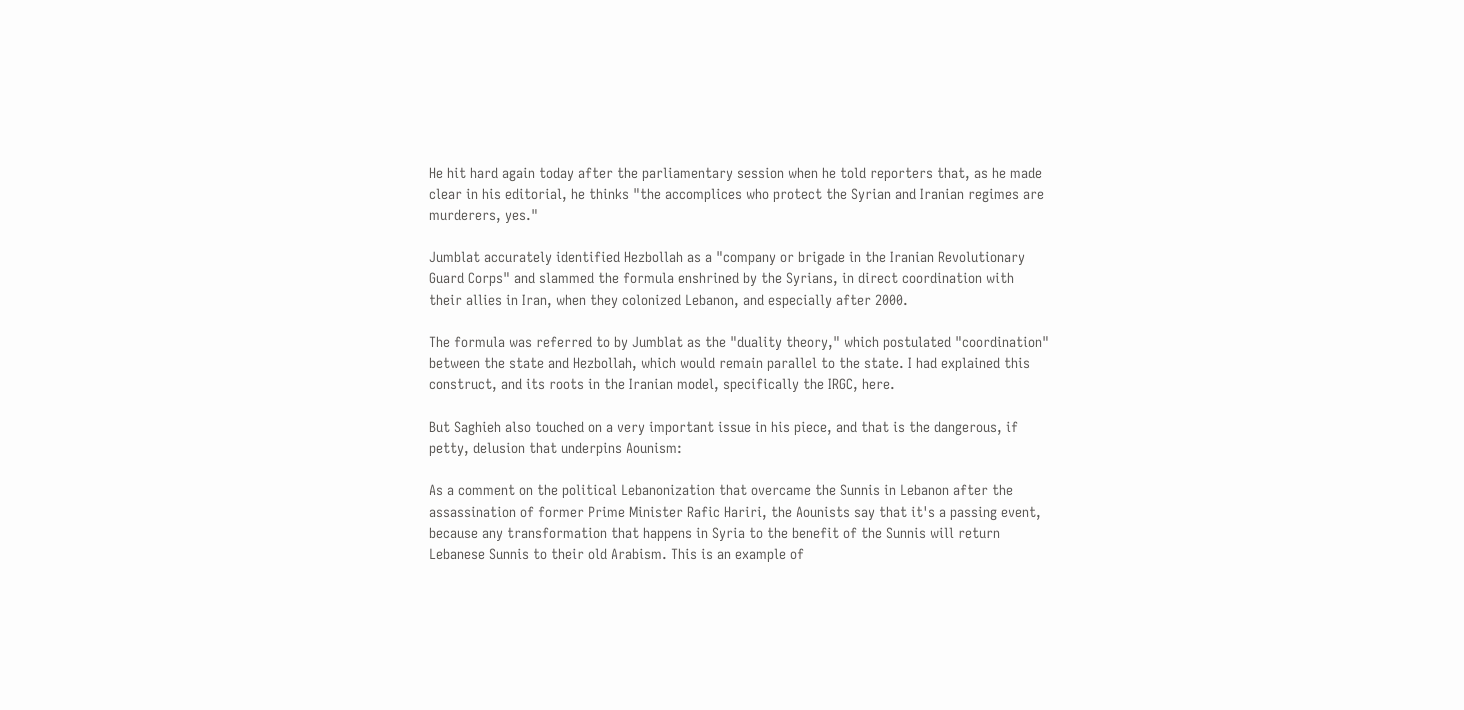He hit hard again today after the parliamentary session when he told reporters that, as he made clear in his editorial, he thinks "the accomplices who protect the Syrian and Iranian regimes are murderers, yes."

Jumblat accurately identified Hezbollah as a "company or brigade in the Iranian Revolutionary Guard Corps" and slammed the formula enshrined by the Syrians, in direct coordination with their allies in Iran, when they colonized Lebanon, and especially after 2000.

The formula was referred to by Jumblat as the "duality theory," which postulated "coordination" between the state and Hezbollah, which would remain parallel to the state. I had explained this construct, and its roots in the Iranian model, specifically the IRGC, here.

But Saghieh also touched on a very important issue in his piece, and that is the dangerous, if petty, delusion that underpins Aounism:

As a comment on the political Lebanonization that overcame the Sunnis in Lebanon after the assassination of former Prime Minister Rafic Hariri, the Aounists say that it's a passing event, because any transformation that happens in Syria to the benefit of the Sunnis will return Lebanese Sunnis to their old Arabism. This is an example of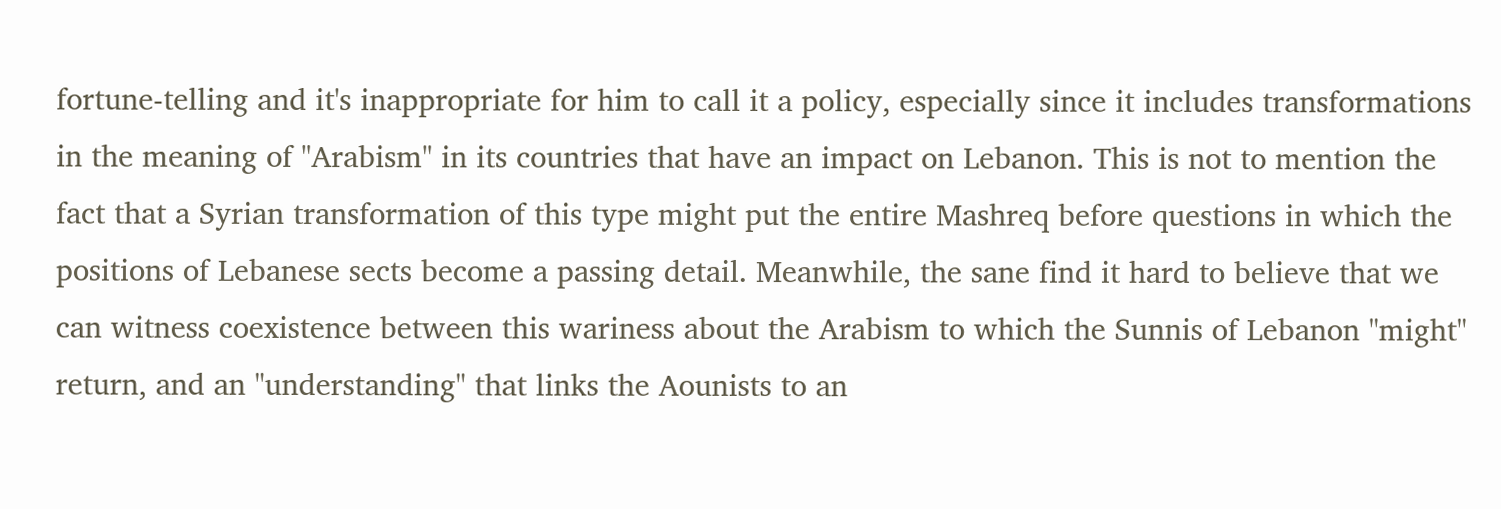fortune-telling and it's inappropriate for him to call it a policy, especially since it includes transformations in the meaning of "Arabism" in its countries that have an impact on Lebanon. This is not to mention the fact that a Syrian transformation of this type might put the entire Mashreq before questions in which the positions of Lebanese sects become a passing detail. Meanwhile, the sane find it hard to believe that we can witness coexistence between this wariness about the Arabism to which the Sunnis of Lebanon "might" return, and an "understanding" that links the Aounists to an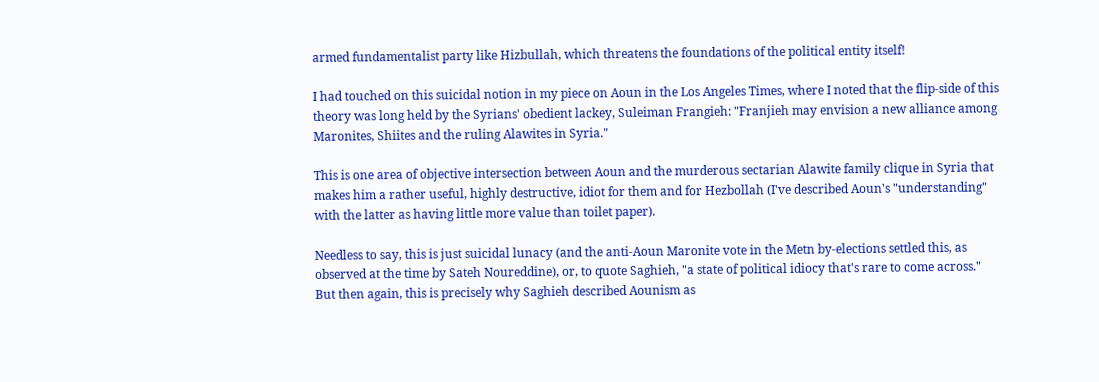armed fundamentalist party like Hizbullah, which threatens the foundations of the political entity itself!

I had touched on this suicidal notion in my piece on Aoun in the Los Angeles Times, where I noted that the flip-side of this theory was long held by the Syrians' obedient lackey, Suleiman Frangieh: "Franjieh may envision a new alliance among Maronites, Shiites and the ruling Alawites in Syria."

This is one area of objective intersection between Aoun and the murderous sectarian Alawite family clique in Syria that makes him a rather useful, highly destructive, idiot for them and for Hezbollah (I've described Aoun's "understanding" with the latter as having little more value than toilet paper).

Needless to say, this is just suicidal lunacy (and the anti-Aoun Maronite vote in the Metn by-elections settled this, as observed at the time by Sateh Noureddine), or, to quote Saghieh, "a state of political idiocy that's rare to come across." But then again, this is precisely why Saghieh described Aounism as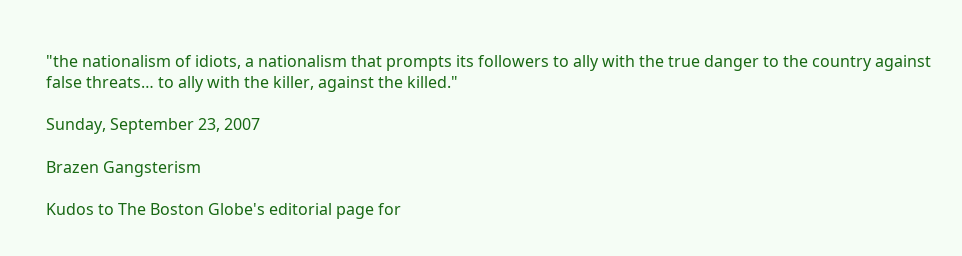"the nationalism of idiots, a nationalism that prompts its followers to ally with the true danger to the country against false threats… to ally with the killer, against the killed."

Sunday, September 23, 2007

Brazen Gangsterism

Kudos to The Boston Globe's editorial page for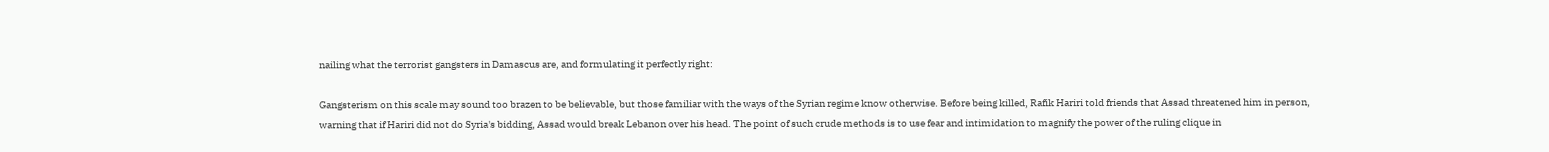nailing what the terrorist gangsters in Damascus are, and formulating it perfectly right:

Gangsterism on this scale may sound too brazen to be believable, but those familiar with the ways of the Syrian regime know otherwise. Before being killed, Rafik Hariri told friends that Assad threatened him in person, warning that if Hariri did not do Syria's bidding, Assad would break Lebanon over his head. The point of such crude methods is to use fear and intimidation to magnify the power of the ruling clique in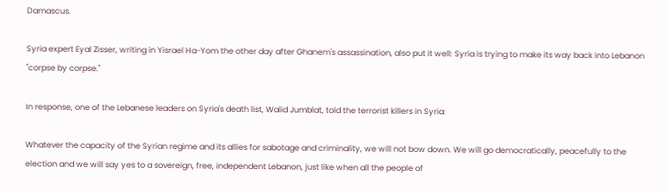Damascus.

Syria expert Eyal Zisser, writing in Yisrael Ha-Yom the other day after Ghanem's assassination, also put it well: Syria is trying to make its way back into Lebanon "corpse by corpse."

In response, one of the Lebanese leaders on Syria's death list, Walid Jumblat, told the terrorist killers in Syria:

Whatever the capacity of the Syrian regime and its allies for sabotage and criminality, we will not bow down. We will go democratically, peacefully to the election and we will say yes to a sovereign, free, independent Lebanon, just like when all the people of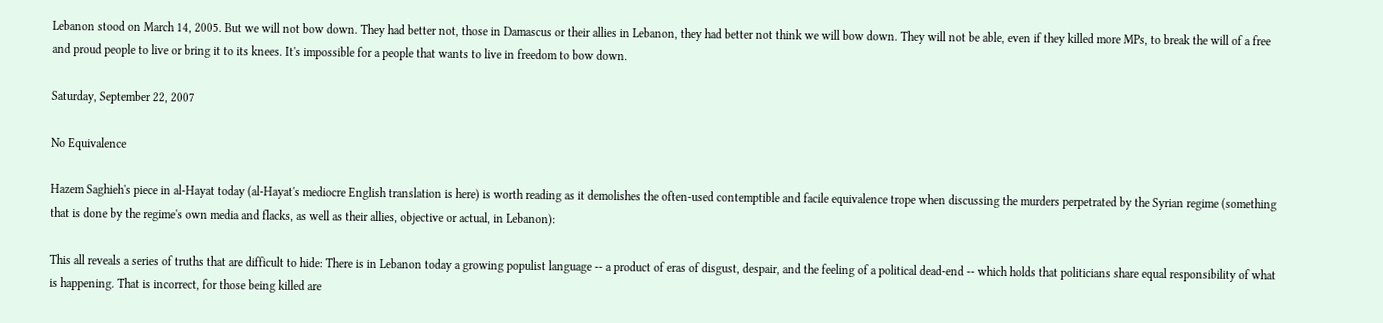Lebanon stood on March 14, 2005. But we will not bow down. They had better not, those in Damascus or their allies in Lebanon, they had better not think we will bow down. They will not be able, even if they killed more MPs, to break the will of a free and proud people to live or bring it to its knees. It's impossible for a people that wants to live in freedom to bow down.

Saturday, September 22, 2007

No Equivalence

Hazem Saghieh's piece in al-Hayat today (al-Hayat's mediocre English translation is here) is worth reading as it demolishes the often-used contemptible and facile equivalence trope when discussing the murders perpetrated by the Syrian regime (something that is done by the regime's own media and flacks, as well as their allies, objective or actual, in Lebanon):

This all reveals a series of truths that are difficult to hide: There is in Lebanon today a growing populist language -- a product of eras of disgust, despair, and the feeling of a political dead-end -- which holds that politicians share equal responsibility of what is happening. That is incorrect, for those being killed are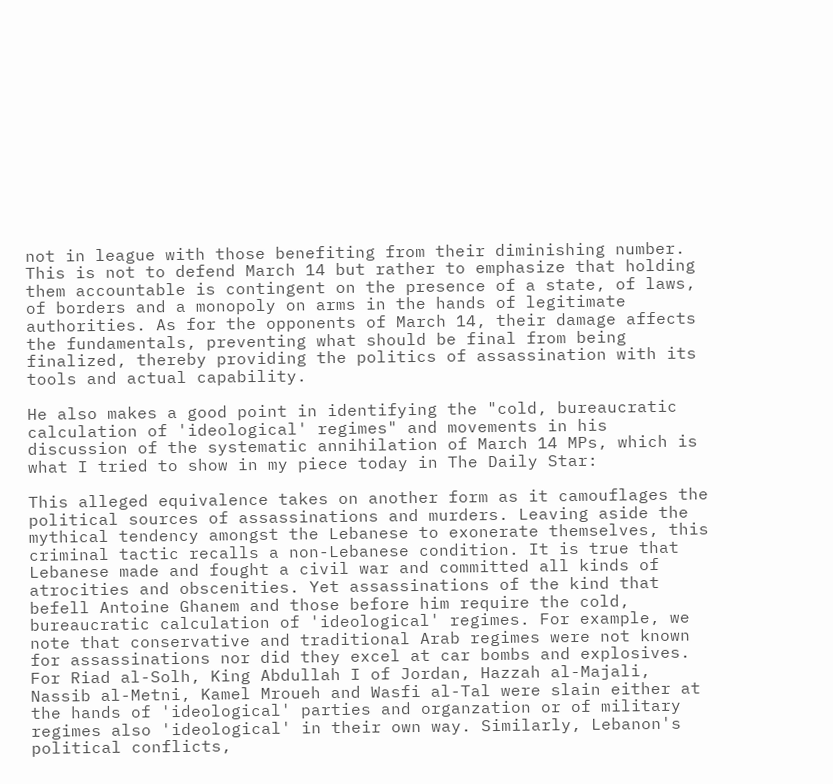not in league with those benefiting from their diminishing number. This is not to defend March 14 but rather to emphasize that holding them accountable is contingent on the presence of a state, of laws, of borders and a monopoly on arms in the hands of legitimate authorities. As for the opponents of March 14, their damage affects the fundamentals, preventing what should be final from being finalized, thereby providing the politics of assassination with its tools and actual capability.

He also makes a good point in identifying the "cold, bureaucratic calculation of 'ideological' regimes" and movements in his discussion of the systematic annihilation of March 14 MPs, which is what I tried to show in my piece today in The Daily Star:

This alleged equivalence takes on another form as it camouflages the political sources of assassinations and murders. Leaving aside the mythical tendency amongst the Lebanese to exonerate themselves, this criminal tactic recalls a non-Lebanese condition. It is true that Lebanese made and fought a civil war and committed all kinds of atrocities and obscenities. Yet assassinations of the kind that befell Antoine Ghanem and those before him require the cold, bureaucratic calculation of 'ideological' regimes. For example, we note that conservative and traditional Arab regimes were not known for assassinations nor did they excel at car bombs and explosives. For Riad al-Solh, King Abdullah I of Jordan, Hazzah al-Majali, Nassib al-Metni, Kamel Mroueh and Wasfi al-Tal were slain either at the hands of 'ideological' parties and organzation or of military regimes also 'ideological' in their own way. Similarly, Lebanon's political conflicts,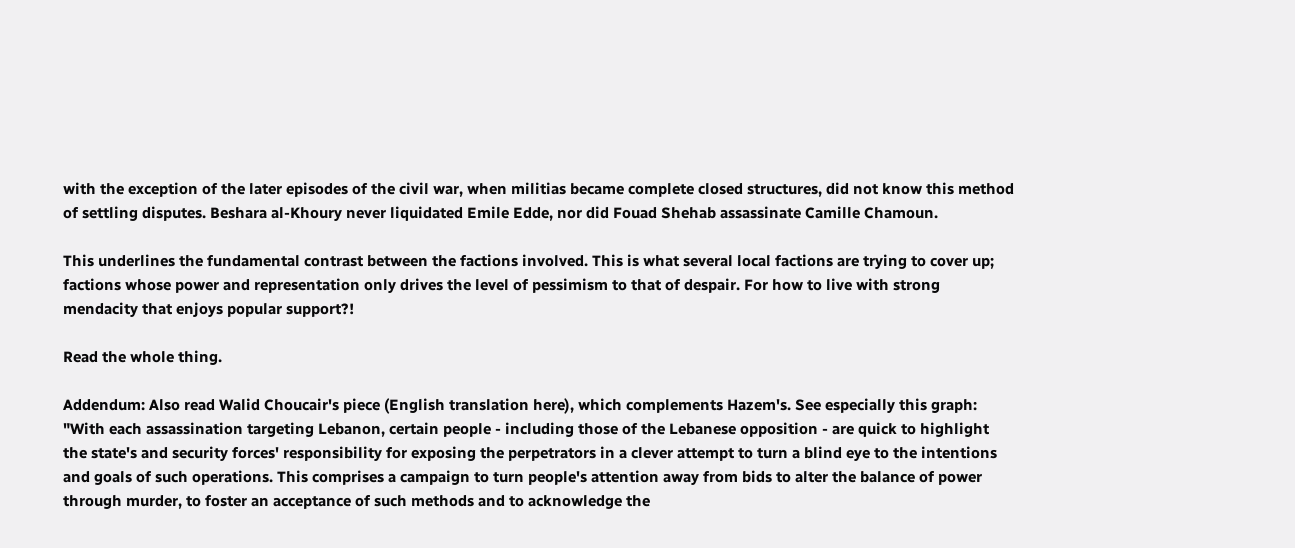with the exception of the later episodes of the civil war, when militias became complete closed structures, did not know this method of settling disputes. Beshara al-Khoury never liquidated Emile Edde, nor did Fouad Shehab assassinate Camille Chamoun.

This underlines the fundamental contrast between the factions involved. This is what several local factions are trying to cover up; factions whose power and representation only drives the level of pessimism to that of despair. For how to live with strong mendacity that enjoys popular support?!

Read the whole thing.

Addendum: Also read Walid Choucair's piece (English translation here), which complements Hazem's. See especially this graph: "With each assassination targeting Lebanon, certain people - including those of the Lebanese opposition - are quick to highlight the state's and security forces' responsibility for exposing the perpetrators in a clever attempt to turn a blind eye to the intentions and goals of such operations. This comprises a campaign to turn people's attention away from bids to alter the balance of power through murder, to foster an acceptance of such methods and to acknowledge the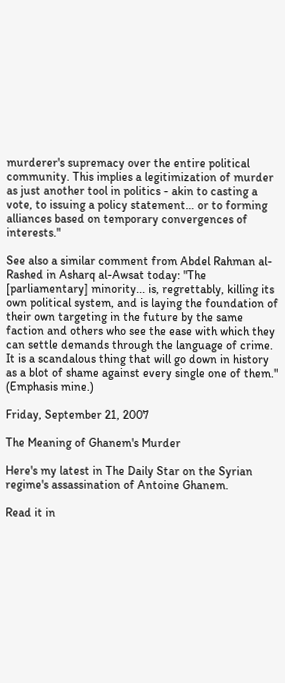murderer's supremacy over the entire political community. This implies a legitimization of murder as just another tool in politics - akin to casting a vote, to issuing a policy statement… or to forming alliances based on temporary convergences of interests."

See also a similar comment from Abdel Rahman al-Rashed in Asharq al-Awsat today: "The [parliamentary] minority... is, regrettably, killing its own political system, and is laying the foundation of their own targeting in the future by the same faction and others who see the ease with which they can settle demands through the language of crime.
It is a scandalous thing that will go down in history as a blot of shame against every single one of them." (Emphasis mine.)

Friday, September 21, 2007

The Meaning of Ghanem's Murder

Here's my latest in The Daily Star on the Syrian regime's assassination of Antoine Ghanem.

Read it in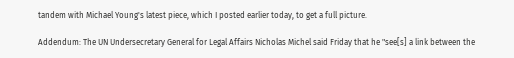tandem with Michael Young's latest piece, which I posted earlier today, to get a full picture.

Addendum: The UN Undersecretary General for Legal Affairs Nicholas Michel said Friday that he "see[s] a link between the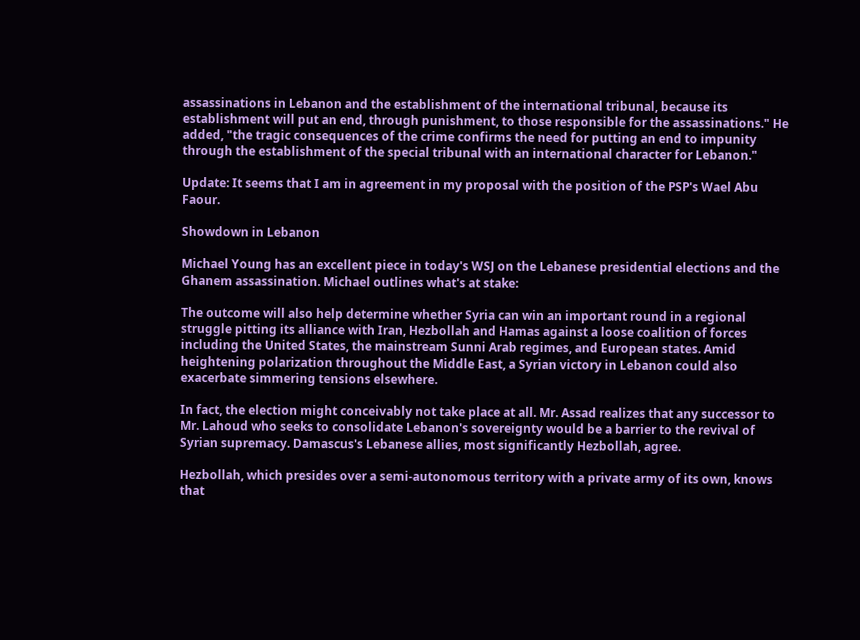assassinations in Lebanon and the establishment of the international tribunal, because its establishment will put an end, through punishment, to those responsible for the assassinations." He added, "the tragic consequences of the crime confirms the need for putting an end to impunity through the establishment of the special tribunal with an international character for Lebanon."

Update: It seems that I am in agreement in my proposal with the position of the PSP's Wael Abu Faour.

Showdown in Lebanon

Michael Young has an excellent piece in today's WSJ on the Lebanese presidential elections and the Ghanem assassination. Michael outlines what's at stake:

The outcome will also help determine whether Syria can win an important round in a regional struggle pitting its alliance with Iran, Hezbollah and Hamas against a loose coalition of forces including the United States, the mainstream Sunni Arab regimes, and European states. Amid heightening polarization throughout the Middle East, a Syrian victory in Lebanon could also exacerbate simmering tensions elsewhere.

In fact, the election might conceivably not take place at all. Mr. Assad realizes that any successor to Mr. Lahoud who seeks to consolidate Lebanon's sovereignty would be a barrier to the revival of Syrian supremacy. Damascus's Lebanese allies, most significantly Hezbollah, agree.

Hezbollah, which presides over a semi-autonomous territory with a private army of its own, knows that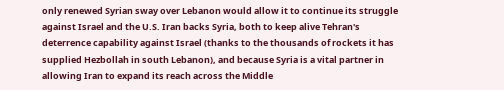only renewed Syrian sway over Lebanon would allow it to continue its struggle against Israel and the U.S. Iran backs Syria, both to keep alive Tehran's deterrence capability against Israel (thanks to the thousands of rockets it has supplied Hezbollah in south Lebanon), and because Syria is a vital partner in allowing Iran to expand its reach across the Middle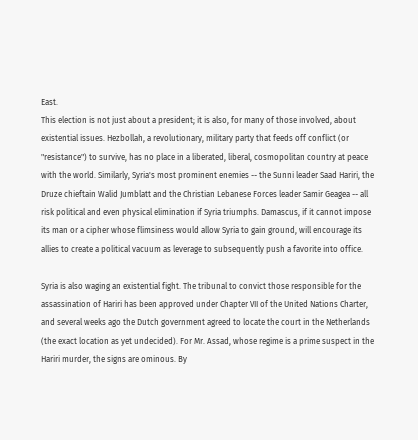East.
This election is not just about a president; it is also, for many of those involved, about existential issues. Hezbollah, a revolutionary, military party that feeds off conflict (or "resistance") to survive, has no place in a liberated, liberal, cosmopolitan country at peace with the world. Similarly, Syria's most prominent enemies -- the Sunni leader Saad Hariri, the Druze chieftain Walid Jumblatt and the Christian Lebanese Forces leader Samir Geagea -- all risk political and even physical elimination if Syria triumphs. Damascus, if it cannot impose its man or a cipher whose flimsiness would allow Syria to gain ground, will encourage its allies to create a political vacuum as leverage to subsequently push a favorite into office.

Syria is also waging an existential fight. The tribunal to convict those responsible for the assassination of Hariri has been approved under Chapter VII of the United Nations Charter, and several weeks ago the Dutch government agreed to locate the court in the Netherlands (the exact location as yet undecided). For Mr. Assad, whose regime is a prime suspect in the Hariri murder, the signs are ominous. By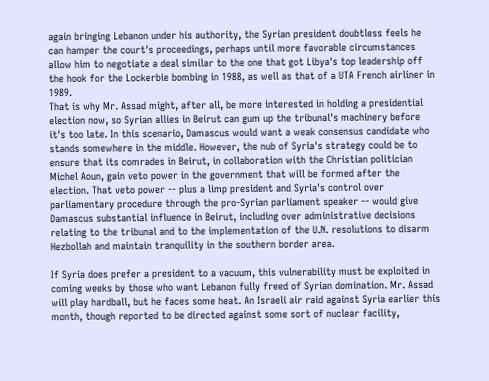again bringing Lebanon under his authority, the Syrian president doubtless feels he can hamper the court's proceedings, perhaps until more favorable circumstances allow him to negotiate a deal similar to the one that got Libya's top leadership off the hook for the Lockerbie bombing in 1988, as well as that of a UTA French airliner in 1989.
That is why Mr. Assad might, after all, be more interested in holding a presidential election now, so Syrian allies in Beirut can gum up the tribunal's machinery before it's too late. In this scenario, Damascus would want a weak consensus candidate who stands somewhere in the middle. However, the nub of Syria's strategy could be to ensure that its comrades in Beirut, in collaboration with the Christian politician Michel Aoun, gain veto power in the government that will be formed after the election. That veto power -- plus a limp president and Syria's control over parliamentary procedure through the pro-Syrian parliament speaker -- would give Damascus substantial influence in Beirut, including over administrative decisions relating to the tribunal and to the implementation of the U.N. resolutions to disarm Hezbollah and maintain tranquility in the southern border area.

If Syria does prefer a president to a vacuum, this vulnerability must be exploited in coming weeks by those who want Lebanon fully freed of Syrian domination. Mr. Assad will play hardball, but he faces some heat. An Israeli air raid against Syria earlier this month, though reported to be directed against some sort of nuclear facility,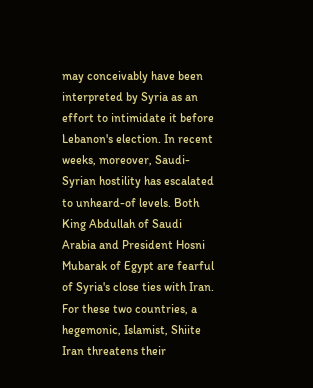may conceivably have been interpreted by Syria as an effort to intimidate it before Lebanon's election. In recent weeks, moreover, Saudi-Syrian hostility has escalated to unheard-of levels. Both King Abdullah of Saudi Arabia and President Hosni Mubarak of Egypt are fearful of Syria's close ties with Iran. For these two countries, a hegemonic, Islamist, Shiite Iran threatens their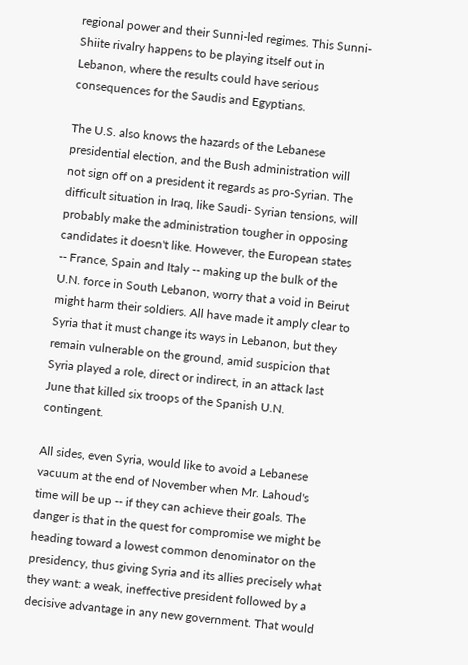regional power and their Sunni-led regimes. This Sunni-Shiite rivalry happens to be playing itself out in Lebanon, where the results could have serious consequences for the Saudis and Egyptians.

The U.S. also knows the hazards of the Lebanese presidential election, and the Bush administration will not sign off on a president it regards as pro-Syrian. The difficult situation in Iraq, like Saudi- Syrian tensions, will probably make the administration tougher in opposing candidates it doesn't like. However, the European states -- France, Spain and Italy -- making up the bulk of the U.N. force in South Lebanon, worry that a void in Beirut might harm their soldiers. All have made it amply clear to Syria that it must change its ways in Lebanon, but they remain vulnerable on the ground, amid suspicion that Syria played a role, direct or indirect, in an attack last June that killed six troops of the Spanish U.N. contingent.

All sides, even Syria, would like to avoid a Lebanese vacuum at the end of November when Mr. Lahoud's time will be up -- if they can achieve their goals. The danger is that in the quest for compromise we might be heading toward a lowest common denominator on the presidency, thus giving Syria and its allies precisely what they want: a weak, ineffective president followed by a decisive advantage in any new government. That would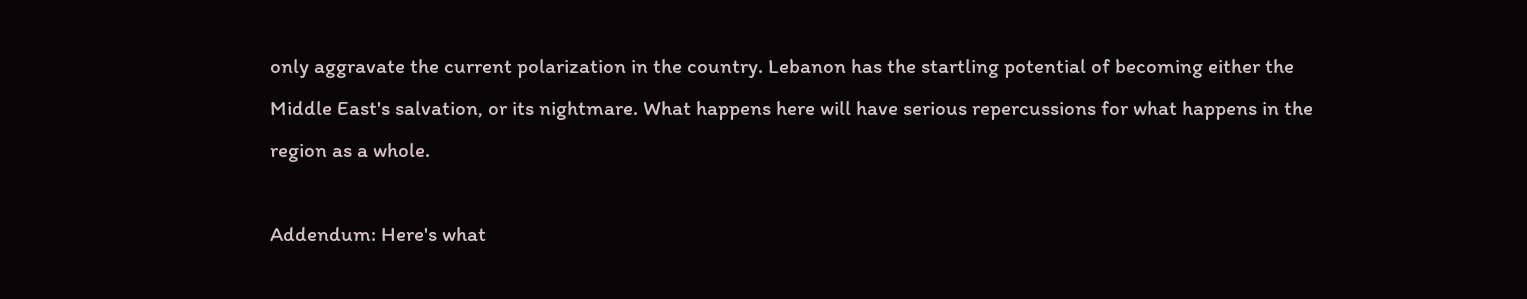only aggravate the current polarization in the country. Lebanon has the startling potential of becoming either the Middle East's salvation, or its nightmare. What happens here will have serious repercussions for what happens in the region as a whole.

Addendum: Here's what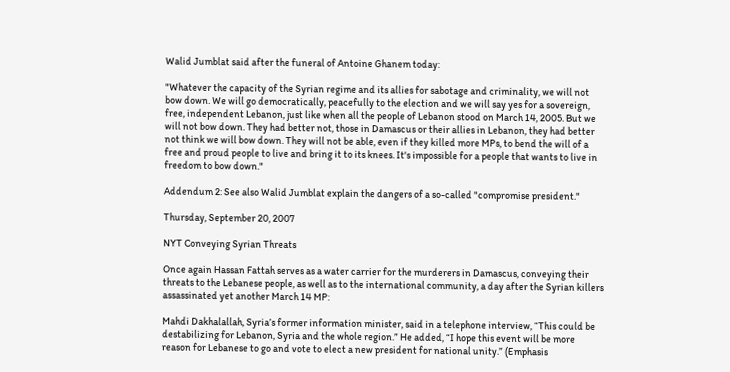Walid Jumblat said after the funeral of Antoine Ghanem today:

"Whatever the capacity of the Syrian regime and its allies for sabotage and criminality, we will not bow down. We will go democratically, peacefully to the election and we will say yes for a sovereign, free, independent Lebanon, just like when all the people of Lebanon stood on March 14, 2005. But we will not bow down. They had better not, those in Damascus or their allies in Lebanon, they had better not think we will bow down. They will not be able, even if they killed more MPs, to bend the will of a free and proud people to live and bring it to its knees. It's impossible for a people that wants to live in freedom to bow down."

Addendum 2: See also Walid Jumblat explain the dangers of a so-called "compromise president."

Thursday, September 20, 2007

NYT Conveying Syrian Threats

Once again Hassan Fattah serves as a water carrier for the murderers in Damascus, conveying their threats to the Lebanese people, as well as to the international community, a day after the Syrian killers assassinated yet another March 14 MP:

Mahdi Dakhalallah, Syria’s former information minister, said in a telephone interview, “This could be destabilizing for Lebanon, Syria and the whole region.” He added, “I hope this event will be more reason for Lebanese to go and vote to elect a new president for national unity.” (Emphasis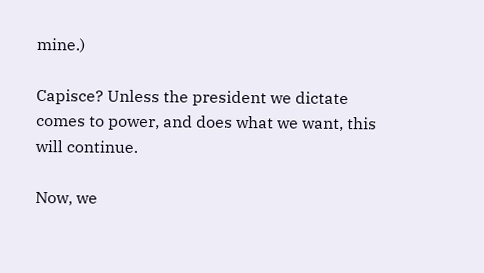mine.)

Capisce? Unless the president we dictate comes to power, and does what we want, this will continue.

Now, we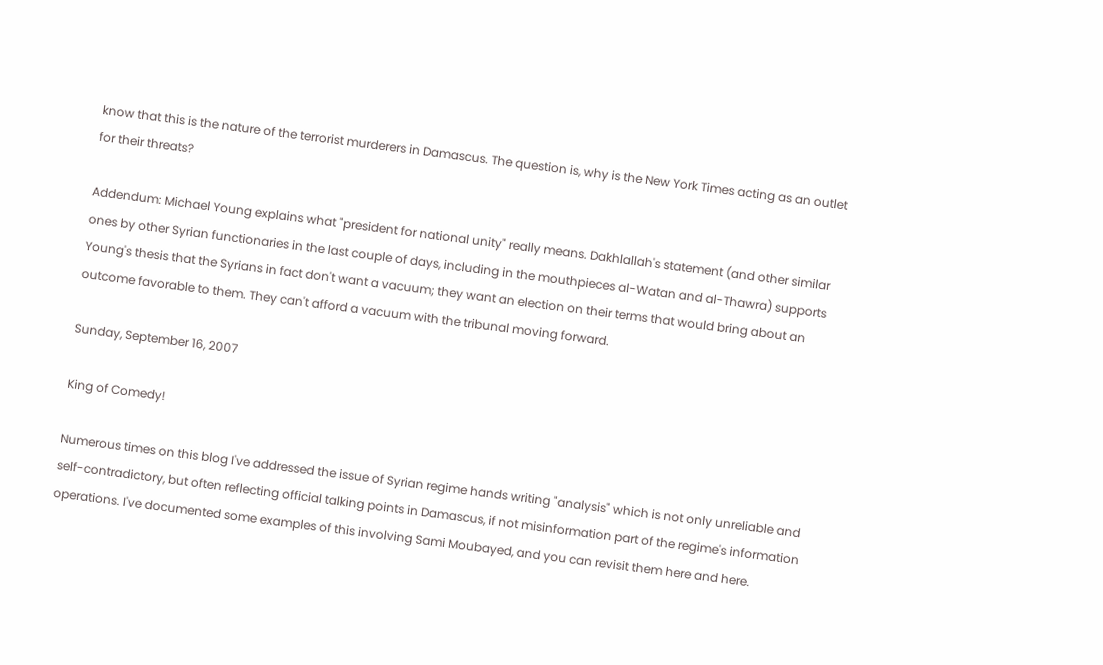know that this is the nature of the terrorist murderers in Damascus. The question is, why is the New York Times acting as an outlet for their threats?

Addendum: Michael Young explains what "president for national unity" really means. Dakhlallah's statement (and other similar ones by other Syrian functionaries in the last couple of days, including in the mouthpieces al-Watan and al-Thawra) supports Young's thesis that the Syrians in fact don't want a vacuum; they want an election on their terms that would bring about an outcome favorable to them. They can't afford a vacuum with the tribunal moving forward.

Sunday, September 16, 2007

King of Comedy!

Numerous times on this blog I've addressed the issue of Syrian regime hands writing "analysis" which is not only unreliable and self-contradictory, but often reflecting official talking points in Damascus, if not misinformation part of the regime's information operations. I've documented some examples of this involving Sami Moubayed, and you can revisit them here and here.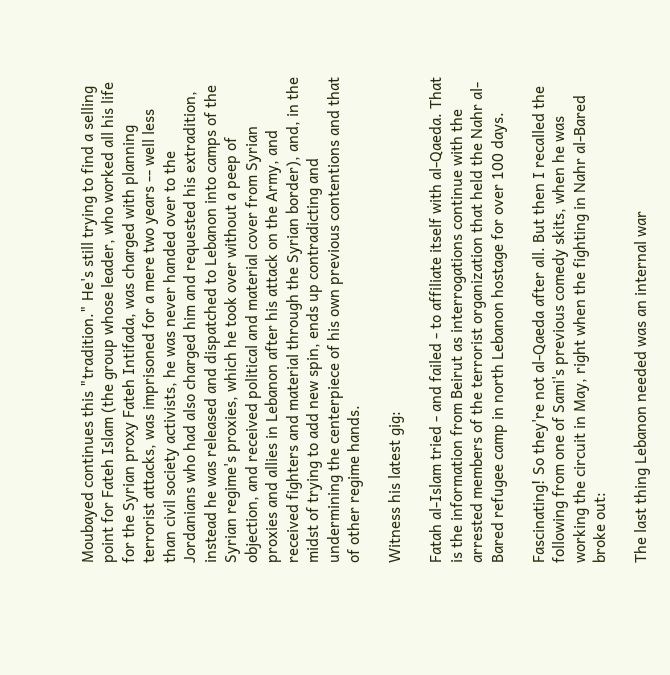Moubayed continues this "tradition." He's still trying to find a selling point for Fateh Islam (the group whose leader, who worked all his life for the Syrian proxy Fateh Intifada, was charged with planning terrorist attacks, was imprisoned for a mere two years -- well less than civil society activists, he was never handed over to the Jordanians who had also charged him and requested his extradition, instead he was released and dispatched to Lebanon into camps of the Syrian regime's proxies, which he took over without a peep of objection, and received political and material cover from Syrian proxies and allies in Lebanon after his attack on the Army, and received fighters and material through the Syrian border), and, in the midst of trying to add new spin, ends up contradicting and undermining the centerpiece of his own previous contentions and that of other regime hands.

Witness his latest gig:

Fatah al-Islam tried - and failed - to affiliate itself with al-Qaeda. That is the information from Beirut as interrogations continue with the arrested members of the terrorist organization that held the Nahr al-Bared refugee camp in north Lebanon hostage for over 100 days.

Fascinating! So they're not al-Qaeda after all. But then I recalled the following from one of Sami's previous comedy skits, when he was working the circuit in May, right when the fighting in Nahr al-Bared broke out:

The last thing Lebanon needed was an internal war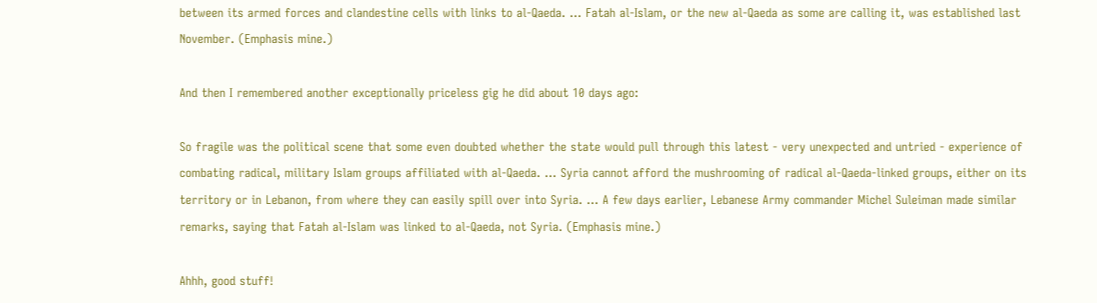between its armed forces and clandestine cells with links to al-Qaeda. ... Fatah al-Islam, or the new al-Qaeda as some are calling it, was established last November. (Emphasis mine.)

And then I remembered another exceptionally priceless gig he did about 10 days ago:

So fragile was the political scene that some even doubted whether the state would pull through this latest - very unexpected and untried - experience of combating radical, military Islam groups affiliated with al-Qaeda. ... Syria cannot afford the mushrooming of radical al-Qaeda-linked groups, either on its territory or in Lebanon, from where they can easily spill over into Syria. ... A few days earlier, Lebanese Army commander Michel Suleiman made similar remarks, saying that Fatah al-Islam was linked to al-Qaeda, not Syria. (Emphasis mine.)

Ahhh, good stuff!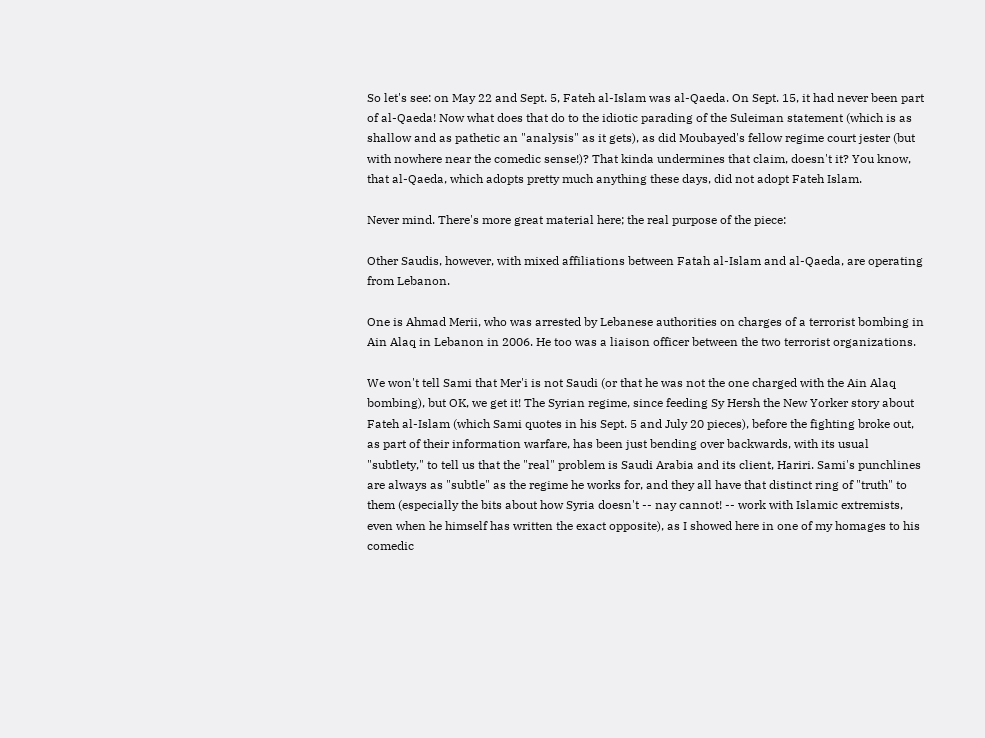So let's see: on May 22 and Sept. 5, Fateh al-Islam was al-Qaeda. On Sept. 15, it had never been part of al-Qaeda! Now what does that do to the idiotic parading of the Suleiman statement (which is as shallow and as pathetic an "analysis" as it gets), as did Moubayed's fellow regime court jester (but with nowhere near the comedic sense!)? That kinda undermines that claim, doesn't it? You know, that al-Qaeda, which adopts pretty much anything these days, did not adopt Fateh Islam.

Never mind. There's more great material here; the real purpose of the piece:

Other Saudis, however, with mixed affiliations between Fatah al-Islam and al-Qaeda, are operating from Lebanon.

One is Ahmad Merii, who was arrested by Lebanese authorities on charges of a terrorist bombing in Ain Alaq in Lebanon in 2006. He too was a liaison officer between the two terrorist organizations.

We won't tell Sami that Mer'i is not Saudi (or that he was not the one charged with the Ain Alaq bombing), but OK, we get it! The Syrian regime, since feeding Sy Hersh the New Yorker story about Fateh al-Islam (which Sami quotes in his Sept. 5 and July 20 pieces), before the fighting broke out, as part of their information warfare, has been just bending over backwards, with its usual "subtlety," to tell us that the "real" problem is Saudi Arabia and its client, Hariri. Sami's punchlines are always as "subtle" as the regime he works for, and they all have that distinct ring of "truth" to them (especially the bits about how Syria doesn't -- nay cannot! -- work with Islamic extremists, even when he himself has written the exact opposite), as I showed here in one of my homages to his comedic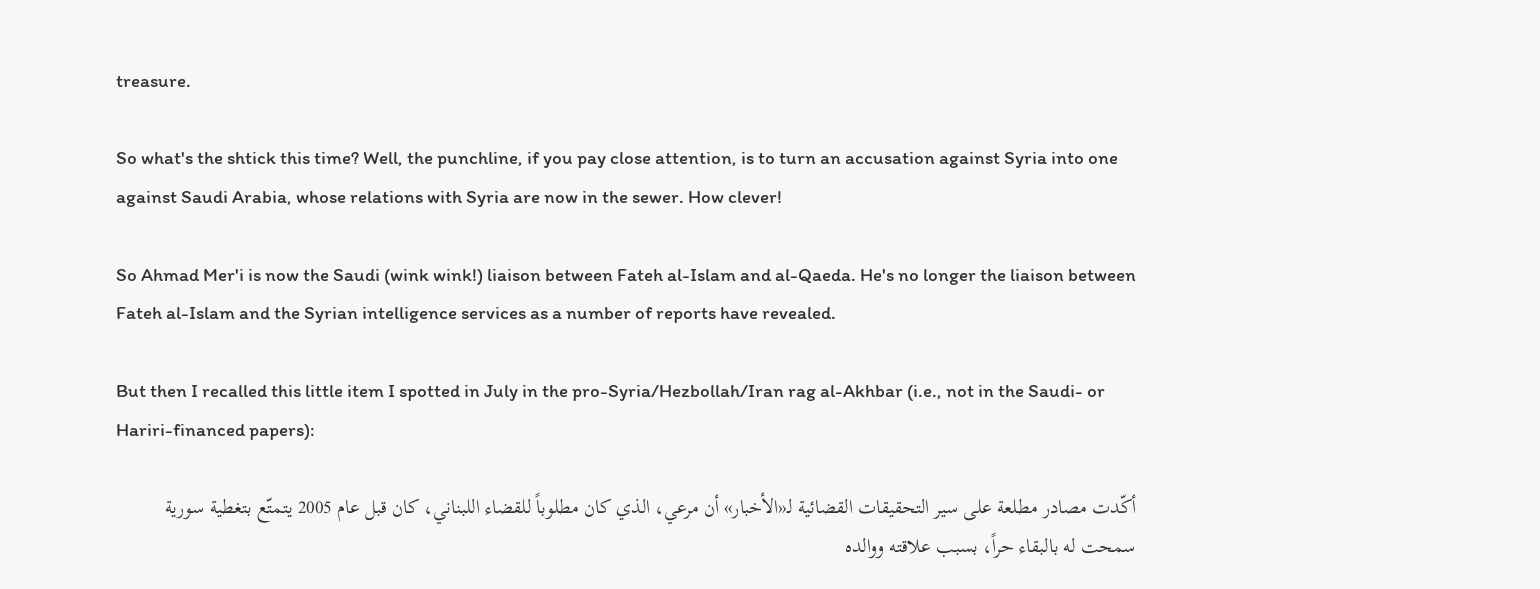treasure.

So what's the shtick this time? Well, the punchline, if you pay close attention, is to turn an accusation against Syria into one against Saudi Arabia, whose relations with Syria are now in the sewer. How clever!

So Ahmad Mer'i is now the Saudi (wink wink!) liaison between Fateh al-Islam and al-Qaeda. He's no longer the liaison between Fateh al-Islam and the Syrian intelligence services as a number of reports have revealed.

But then I recalled this little item I spotted in July in the pro-Syria/Hezbollah/Iran rag al-Akhbar (i.e., not in the Saudi- or Hariri-financed papers):

أكّدت مصادر مطلعة على سير التحقيقات القضائية لـ«الأخبار» أن مرعي، الذي كان مطلوباً للقضاء اللبناني، كان قبل عام 2005 يتمتّع بتغطية سورية سمحت له بالبقاء حراً، بسبب علاقته ووالده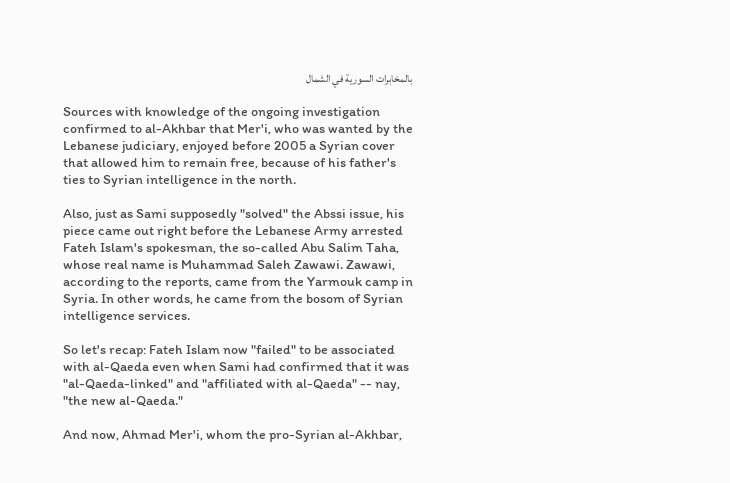بالمخابرات السورية في الشمال

Sources with knowledge of the ongoing investigation confirmed to al-Akhbar that Mer'i, who was wanted by the Lebanese judiciary, enjoyed before 2005 a Syrian cover that allowed him to remain free, because of his father's ties to Syrian intelligence in the north.

Also, just as Sami supposedly "solved" the Abssi issue, his piece came out right before the Lebanese Army arrested Fateh Islam's spokesman, the so-called Abu Salim Taha, whose real name is Muhammad Saleh Zawawi. Zawawi, according to the reports, came from the Yarmouk camp in Syria. In other words, he came from the bosom of Syrian intelligence services.

So let's recap: Fateh Islam now "failed" to be associated with al-Qaeda even when Sami had confirmed that it was "al-Qaeda-linked" and "affiliated with al-Qaeda" -- nay, "the new al-Qaeda."

And now, Ahmad Mer'i, whom the pro-Syrian al-Akhbar,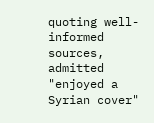quoting well-informed sources, admitted "enjoyed a Syrian cover"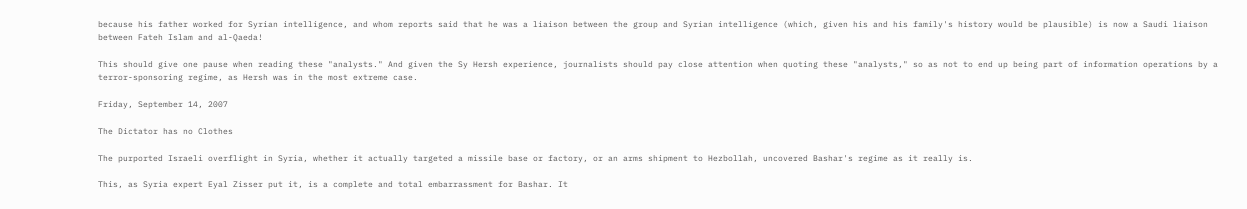because his father worked for Syrian intelligence, and whom reports said that he was a liaison between the group and Syrian intelligence (which, given his and his family's history would be plausible) is now a Saudi liaison between Fateh Islam and al-Qaeda!

This should give one pause when reading these "analysts." And given the Sy Hersh experience, journalists should pay close attention when quoting these "analysts," so as not to end up being part of information operations by a terror-sponsoring regime, as Hersh was in the most extreme case.

Friday, September 14, 2007

The Dictator has no Clothes

The purported Israeli overflight in Syria, whether it actually targeted a missile base or factory, or an arms shipment to Hezbollah, uncovered Bashar's regime as it really is.

This, as Syria expert Eyal Zisser put it, is a complete and total embarrassment for Bashar. It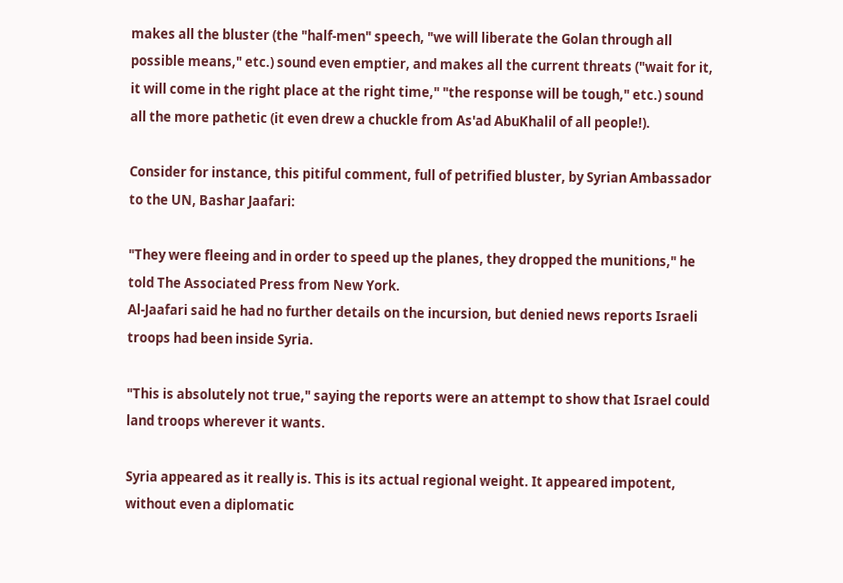makes all the bluster (the "half-men" speech, "we will liberate the Golan through all possible means," etc.) sound even emptier, and makes all the current threats ("wait for it, it will come in the right place at the right time," "the response will be tough," etc.) sound all the more pathetic (it even drew a chuckle from As'ad AbuKhalil of all people!).

Consider for instance, this pitiful comment, full of petrified bluster, by Syrian Ambassador to the UN, Bashar Jaafari:

"They were fleeing and in order to speed up the planes, they dropped the munitions," he told The Associated Press from New York.
Al-Jaafari said he had no further details on the incursion, but denied news reports Israeli troops had been inside Syria.

"This is absolutely not true," saying the reports were an attempt to show that Israel could land troops wherever it wants.

Syria appeared as it really is. This is its actual regional weight. It appeared impotent, without even a diplomatic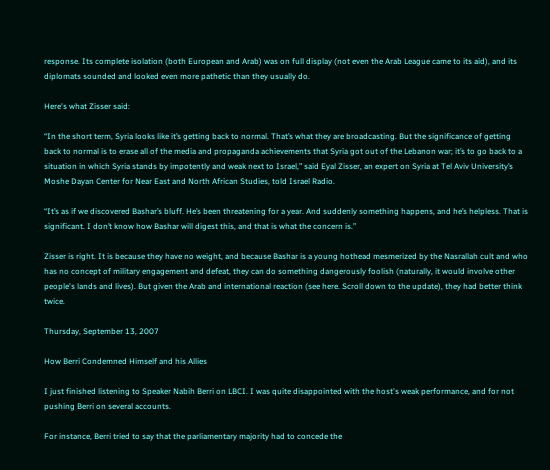response. Its complete isolation (both European and Arab) was on full display (not even the Arab League came to its aid), and its diplomats sounded and looked even more pathetic than they usually do.

Here's what Zisser said:

“In the short term, Syria looks like it’s getting back to normal. That’s what they are broadcasting. But the significance of getting back to normal is to erase all of the media and propaganda achievements that Syria got out of the Lebanon war; it’s to go back to a situation in which Syria stands by impotently and weak next to Israel,” said Eyal Zisser, an expert on Syria at Tel Aviv University’s Moshe Dayan Center for Near East and North African Studies, told Israel Radio.

“It’s as if we discovered Bashar’s bluff. He’s been threatening for a year. And suddenly something happens, and he’s helpless. That is significant. I don’t know how Bashar will digest this, and that is what the concern is.”

Zisser is right. It is because they have no weight, and because Bashar is a young hothead mesmerized by the Nasrallah cult and who has no concept of military engagement and defeat, they can do something dangerously foolish (naturally, it would involve other people's lands and lives). But given the Arab and international reaction (see here. Scroll down to the update), they had better think twice.

Thursday, September 13, 2007

How Berri Condemned Himself and his Allies

I just finished listening to Speaker Nabih Berri on LBCI. I was quite disappointed with the host's weak performance, and for not pushing Berri on several accounts.

For instance, Berri tried to say that the parliamentary majority had to concede the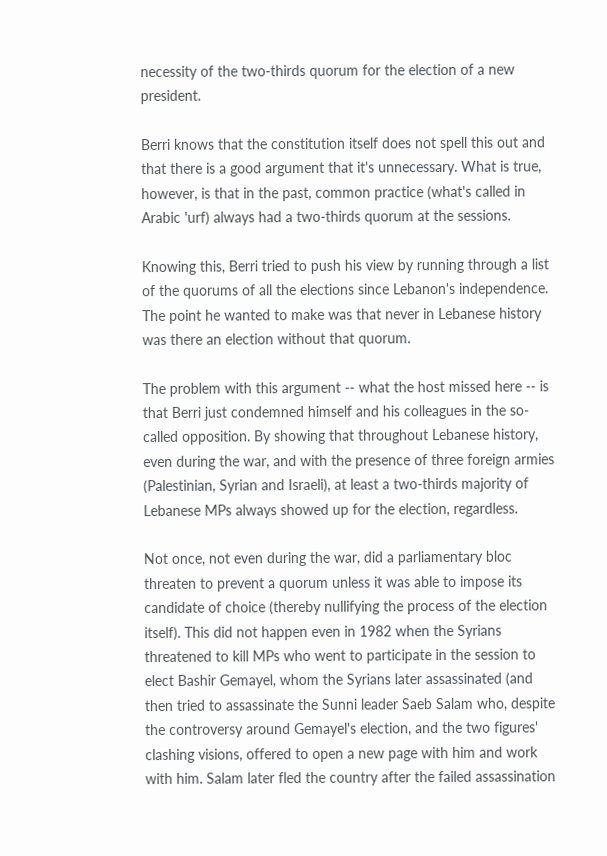necessity of the two-thirds quorum for the election of a new president.

Berri knows that the constitution itself does not spell this out and that there is a good argument that it's unnecessary. What is true, however, is that in the past, common practice (what's called in Arabic 'urf) always had a two-thirds quorum at the sessions.

Knowing this, Berri tried to push his view by running through a list of the quorums of all the elections since Lebanon's independence. The point he wanted to make was that never in Lebanese history was there an election without that quorum.

The problem with this argument -- what the host missed here -- is that Berri just condemned himself and his colleagues in the so-called opposition. By showing that throughout Lebanese history, even during the war, and with the presence of three foreign armies (Palestinian, Syrian and Israeli), at least a two-thirds majority of Lebanese MPs always showed up for the election, regardless.

Not once, not even during the war, did a parliamentary bloc threaten to prevent a quorum unless it was able to impose its candidate of choice (thereby nullifying the process of the election itself). This did not happen even in 1982 when the Syrians threatened to kill MPs who went to participate in the session to elect Bashir Gemayel, whom the Syrians later assassinated (and then tried to assassinate the Sunni leader Saeb Salam who, despite the controversy around Gemayel's election, and the two figures' clashing visions, offered to open a new page with him and work with him. Salam later fled the country after the failed assassination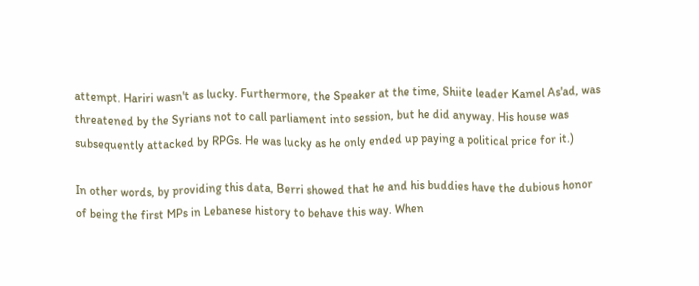attempt. Hariri wasn't as lucky. Furthermore, the Speaker at the time, Shiite leader Kamel As'ad, was threatened by the Syrians not to call parliament into session, but he did anyway. His house was subsequently attacked by RPGs. He was lucky as he only ended up paying a political price for it.)

In other words, by providing this data, Berri showed that he and his buddies have the dubious honor of being the first MPs in Lebanese history to behave this way. When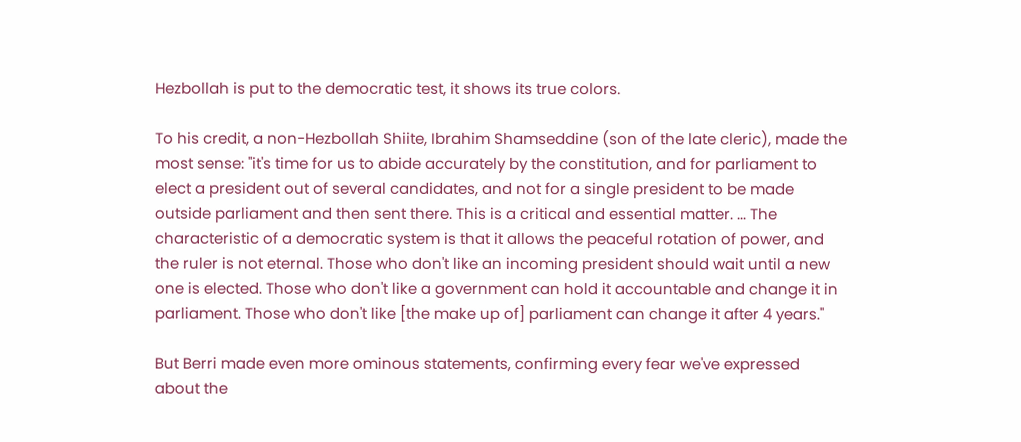Hezbollah is put to the democratic test, it shows its true colors.

To his credit, a non-Hezbollah Shiite, Ibrahim Shamseddine (son of the late cleric), made the most sense: "it's time for us to abide accurately by the constitution, and for parliament to elect a president out of several candidates, and not for a single president to be made outside parliament and then sent there. This is a critical and essential matter. ... The characteristic of a democratic system is that it allows the peaceful rotation of power, and the ruler is not eternal. Those who don't like an incoming president should wait until a new one is elected. Those who don't like a government can hold it accountable and change it in parliament. Those who don't like [the make up of] parliament can change it after 4 years."

But Berri made even more ominous statements, confirming every fear we've expressed about the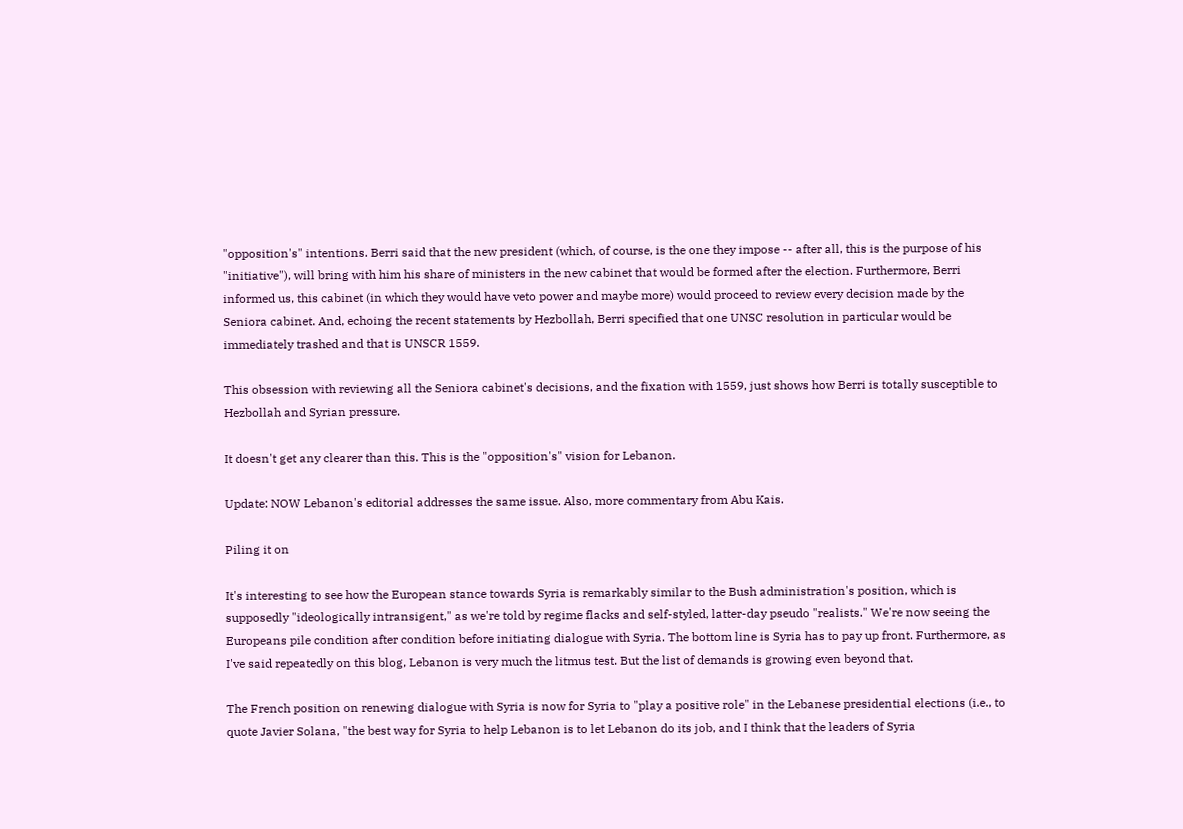"opposition's" intentions. Berri said that the new president (which, of course, is the one they impose -- after all, this is the purpose of his "initiative"), will bring with him his share of ministers in the new cabinet that would be formed after the election. Furthermore, Berri informed us, this cabinet (in which they would have veto power and maybe more) would proceed to review every decision made by the Seniora cabinet. And, echoing the recent statements by Hezbollah, Berri specified that one UNSC resolution in particular would be immediately trashed and that is UNSCR 1559.

This obsession with reviewing all the Seniora cabinet's decisions, and the fixation with 1559, just shows how Berri is totally susceptible to Hezbollah and Syrian pressure.

It doesn't get any clearer than this. This is the "opposition's" vision for Lebanon.

Update: NOW Lebanon's editorial addresses the same issue. Also, more commentary from Abu Kais.

Piling it on

It's interesting to see how the European stance towards Syria is remarkably similar to the Bush administration's position, which is supposedly "ideologically intransigent," as we're told by regime flacks and self-styled, latter-day pseudo "realists." We're now seeing the Europeans pile condition after condition before initiating dialogue with Syria. The bottom line is Syria has to pay up front. Furthermore, as I've said repeatedly on this blog, Lebanon is very much the litmus test. But the list of demands is growing even beyond that.

The French position on renewing dialogue with Syria is now for Syria to "play a positive role" in the Lebanese presidential elections (i.e., to quote Javier Solana, "the best way for Syria to help Lebanon is to let Lebanon do its job, and I think that the leaders of Syria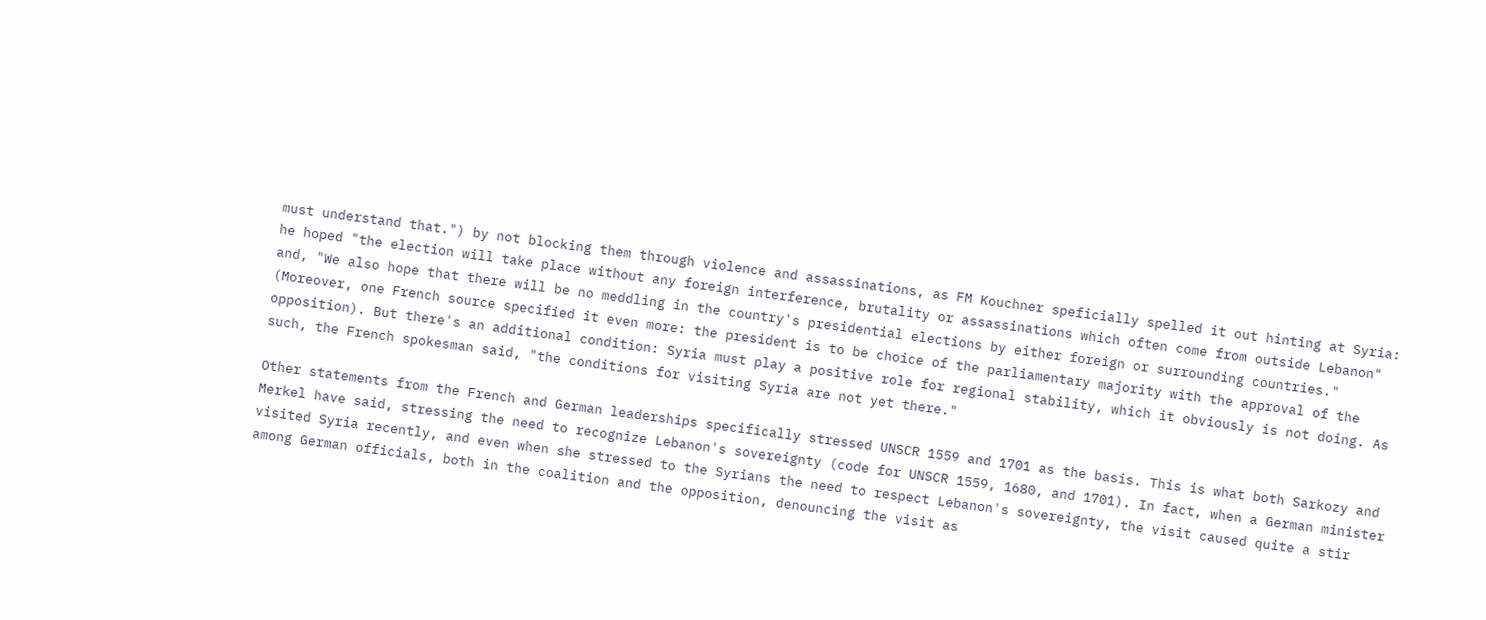must understand that.") by not blocking them through violence and assassinations, as FM Kouchner speficially spelled it out hinting at Syria: he hoped "the election will take place without any foreign interference, brutality or assassinations which often come from outside Lebanon" and, "We also hope that there will be no meddling in the country's presidential elections by either foreign or surrounding countries." (Moreover, one French source specified it even more: the president is to be choice of the parliamentary majority with the approval of the opposition). But there's an additional condition: Syria must play a positive role for regional stability, which it obviously is not doing. As such, the French spokesman said, "the conditions for visiting Syria are not yet there."

Other statements from the French and German leaderships specifically stressed UNSCR 1559 and 1701 as the basis. This is what both Sarkozy and Merkel have said, stressing the need to recognize Lebanon's sovereignty (code for UNSCR 1559, 1680, and 1701). In fact, when a German minister visited Syria recently, and even when she stressed to the Syrians the need to respect Lebanon's sovereignty, the visit caused quite a stir among German officials, both in the coalition and the opposition, denouncing the visit as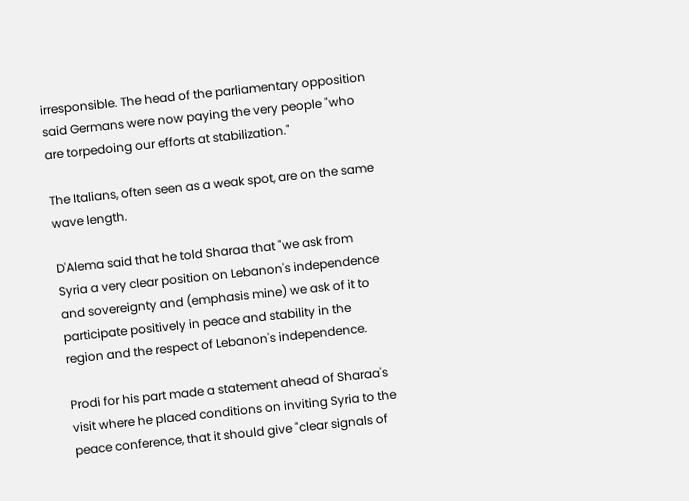irresponsible. The head of the parliamentary opposition said Germans were now paying the very people "who are torpedoing our efforts at stabilization."

The Italians, often seen as a weak spot, are on the same wave length.

D'Alema said that he told Sharaa that "we ask from Syria a very clear position on Lebanon's independence and sovereignty and (emphasis mine) we ask of it to participate positively in peace and stability in the region and the respect of Lebanon's independence.

Prodi for his part made a statement ahead of Sharaa's visit where he placed conditions on inviting Syria to the peace conference, that it should give "clear signals of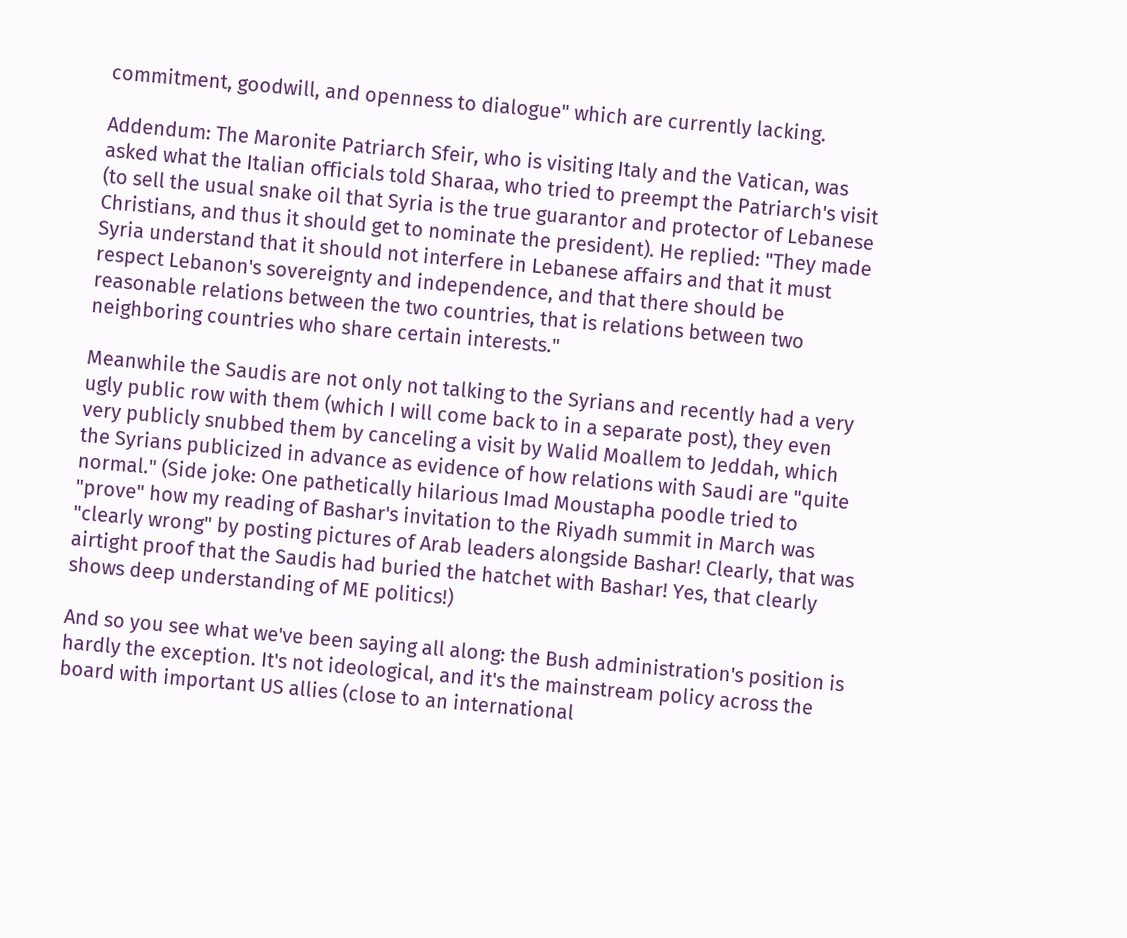commitment, goodwill, and openness to dialogue" which are currently lacking.

Addendum: The Maronite Patriarch Sfeir, who is visiting Italy and the Vatican, was asked what the Italian officials told Sharaa, who tried to preempt the Patriarch's visit (to sell the usual snake oil that Syria is the true guarantor and protector of Lebanese Christians, and thus it should get to nominate the president). He replied: "They made Syria understand that it should not interfere in Lebanese affairs and that it must respect Lebanon's sovereignty and independence, and that there should be reasonable relations between the two countries, that is relations between two neighboring countries who share certain interests."

Meanwhile the Saudis are not only not talking to the Syrians and recently had a very ugly public row with them (which I will come back to in a separate post), they even very publicly snubbed them by canceling a visit by Walid Moallem to Jeddah, which the Syrians publicized in advance as evidence of how relations with Saudi are "quite normal." (Side joke: One pathetically hilarious Imad Moustapha poodle tried to "prove" how my reading of Bashar's invitation to the Riyadh summit in March was "clearly wrong" by posting pictures of Arab leaders alongside Bashar! Clearly, that was airtight proof that the Saudis had buried the hatchet with Bashar! Yes, that clearly shows deep understanding of ME politics!)

And so you see what we've been saying all along: the Bush administration's position is hardly the exception. It's not ideological, and it's the mainstream policy across the board with important US allies (close to an international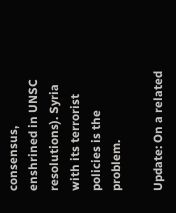consensus, enshrined in UNSC resolutions). Syria with its terrorist policies is the problem.

Update: On a related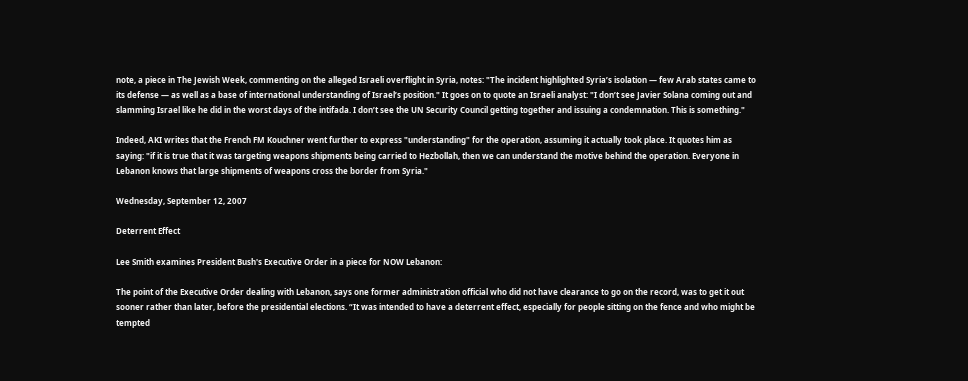note, a piece in The Jewish Week, commenting on the alleged Israeli overflight in Syria, notes: "The incident highlighted Syria’s isolation — few Arab states came to its defense — as well as a base of international understanding of Israel’s position." It goes on to quote an Israeli analyst: "I don’t see Javier Solana coming out and slamming Israel like he did in the worst days of the intifada. I don’t see the UN Security Council getting together and issuing a condemnation. This is something."

Indeed, AKI writes that the French FM Kouchner went further to express "understanding" for the operation, assuming it actually took place. It quotes him as saying: "if it is true that it was targeting weapons shipments being carried to Hezbollah, then we can understand the motive behind the operation. Everyone in Lebanon knows that large shipments of weapons cross the border from Syria."

Wednesday, September 12, 2007

Deterrent Effect

Lee Smith examines President Bush's Executive Order in a piece for NOW Lebanon:

The point of the Executive Order dealing with Lebanon, says one former administration official who did not have clearance to go on the record, was to get it out sooner rather than later, before the presidential elections. “It was intended to have a deterrent effect, especially for people sitting on the fence and who might be tempted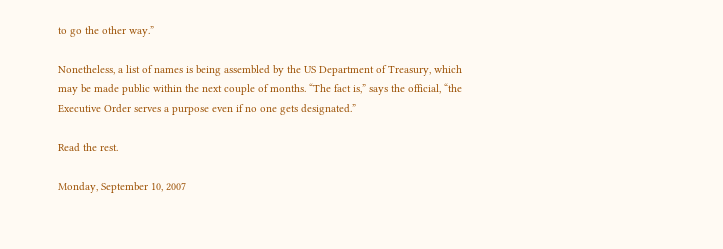to go the other way.”

Nonetheless, a list of names is being assembled by the US Department of Treasury, which may be made public within the next couple of months. “The fact is,” says the official, “the Executive Order serves a purpose even if no one gets designated.”

Read the rest.

Monday, September 10, 2007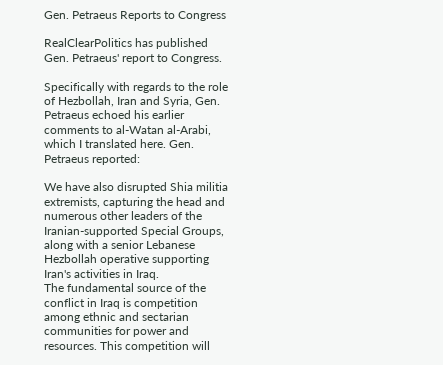Gen. Petraeus Reports to Congress

RealClearPolitics has published Gen. Petraeus' report to Congress.

Specifically with regards to the role of Hezbollah, Iran and Syria, Gen. Petraeus echoed his earlier comments to al-Watan al-Arabi, which I translated here. Gen. Petraeus reported:

We have also disrupted Shia militia extremists, capturing the head and numerous other leaders of the Iranian-supported Special Groups, along with a senior Lebanese Hezbollah operative supporting Iran's activities in Iraq.
The fundamental source of the conflict in Iraq is competition among ethnic and sectarian communities for power and resources. This competition will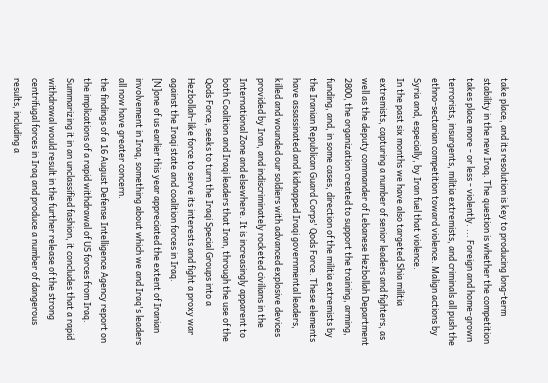take place, and its resolution is key to producing long-term stability in the new Iraq. The question is whether the competition takes place more - or less - violently. ... Foreign and home-grown terrorists, insurgents, militia extremists, and criminals all push the ethno-sectarian competition toward violence. Malign actions by Syria and, especially, by Iran fuel that violence.
In the past six months we have also targeted Shia militia extremists, capturing a number of senior leaders and fighters, as well as the deputy commander of Lebanese Hezbollah Department 2800, the organization created to support the training, arming, funding, and, in some cases, direction of the militia extremists by the Iranian Republican Guard Corps' Qods Force. These elements have assassinated and kidnapped Iraqi governmental leaders, killed and wounded our soldiers with advanced explosive devices provided by Iran, and indiscriminately rocketed civilians in the International Zone and elsewhere. It is increasingly apparent to both Coalition and Iraqi leaders that Iran, through the use of the Qods Force, seeks to turn the Iraqi Special Groups into a Hezbollah-like force to serve its interests and fight a proxy war against the Iraqi state and coalition forces in Iraq.
[N]one of us earlier this year appreciated the extent of Iranian involvement in Iraq, something about which we and Iraq's leaders all now have greater concern.
the findings of a 16 August Defense Intelligence Agency report on the implications of a rapid withdrawal of US forces from Iraq. Summarizing it in an unclassified fashion, it concludes that a rapid withdrawal would result in the further release of the strong centrifugal forces in Iraq and produce a number of dangerous results, including a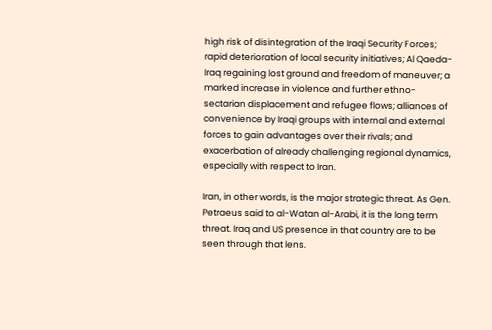high risk of disintegration of the Iraqi Security Forces; rapid deterioration of local security initiatives; Al Qaeda-Iraq regaining lost ground and freedom of maneuver; a marked increase in violence and further ethno-sectarian displacement and refugee flows; alliances of convenience by Iraqi groups with internal and external forces to gain advantages over their rivals; and exacerbation of already challenging regional dynamics, especially with respect to Iran.

Iran, in other words, is the major strategic threat. As Gen. Petraeus said to al-Watan al-Arabi, it is the long term threat. Iraq and US presence in that country are to be seen through that lens.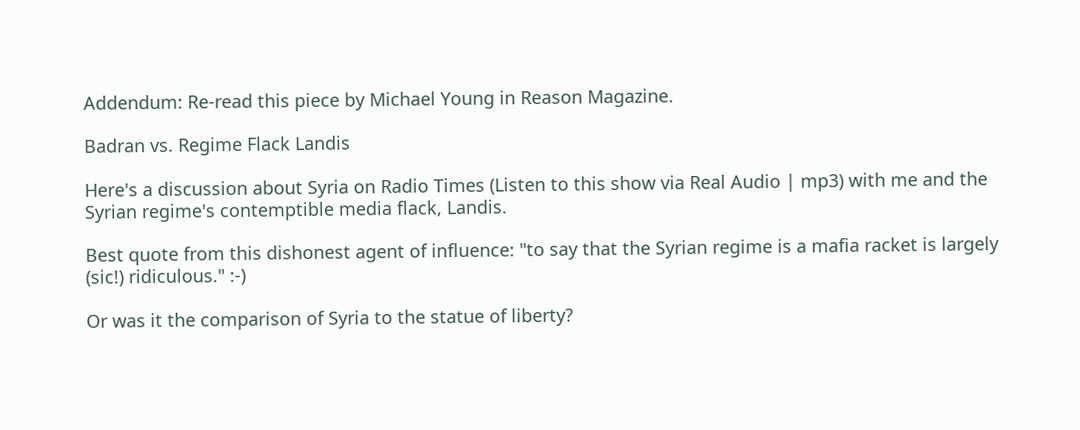Addendum: Re-read this piece by Michael Young in Reason Magazine.

Badran vs. Regime Flack Landis

Here's a discussion about Syria on Radio Times (Listen to this show via Real Audio | mp3) with me and the Syrian regime's contemptible media flack, Landis.

Best quote from this dishonest agent of influence: "to say that the Syrian regime is a mafia racket is largely (sic!) ridiculous." :-)

Or was it the comparison of Syria to the statue of liberty?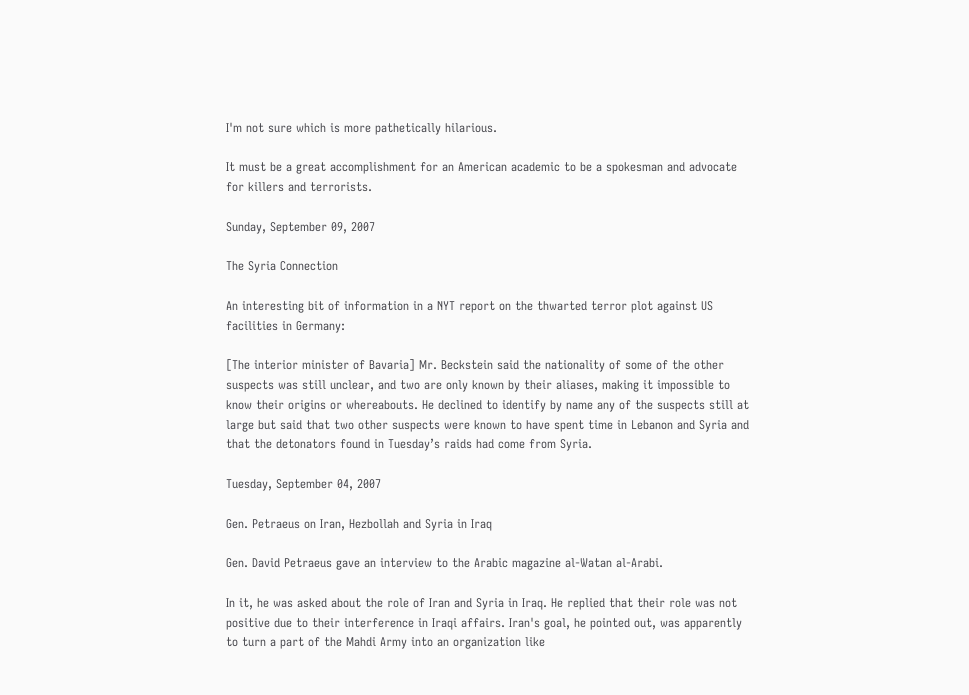I'm not sure which is more pathetically hilarious.

It must be a great accomplishment for an American academic to be a spokesman and advocate for killers and terrorists.

Sunday, September 09, 2007

The Syria Connection

An interesting bit of information in a NYT report on the thwarted terror plot against US facilities in Germany:

[The interior minister of Bavaria] Mr. Beckstein said the nationality of some of the other suspects was still unclear, and two are only known by their aliases, making it impossible to know their origins or whereabouts. He declined to identify by name any of the suspects still at large but said that two other suspects were known to have spent time in Lebanon and Syria and that the detonators found in Tuesday’s raids had come from Syria.

Tuesday, September 04, 2007

Gen. Petraeus on Iran, Hezbollah and Syria in Iraq

Gen. David Petraeus gave an interview to the Arabic magazine al-Watan al-Arabi.

In it, he was asked about the role of Iran and Syria in Iraq. He replied that their role was not positive due to their interference in Iraqi affairs. Iran's goal, he pointed out, was apparently to turn a part of the Mahdi Army into an organization like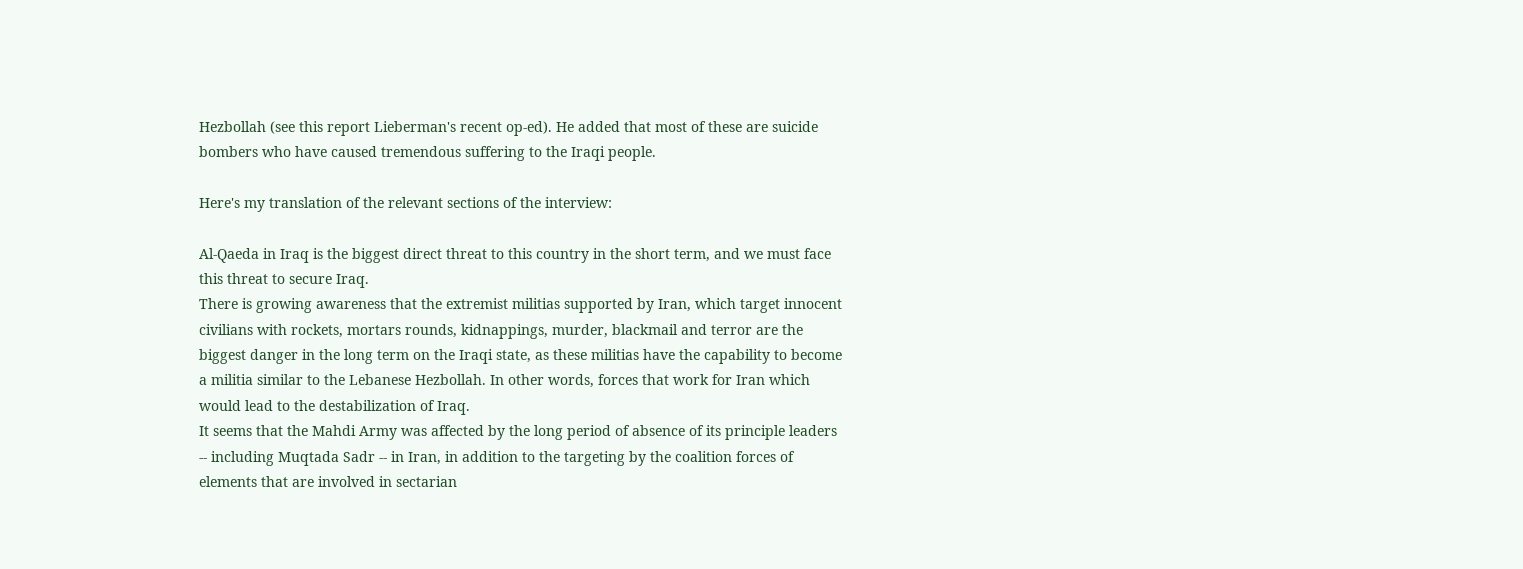Hezbollah (see this report Lieberman's recent op-ed). He added that most of these are suicide bombers who have caused tremendous suffering to the Iraqi people.

Here's my translation of the relevant sections of the interview:

Al-Qaeda in Iraq is the biggest direct threat to this country in the short term, and we must face this threat to secure Iraq.
There is growing awareness that the extremist militias supported by Iran, which target innocent civilians with rockets, mortars rounds, kidnappings, murder, blackmail and terror are the biggest danger in the long term on the Iraqi state, as these militias have the capability to become a militia similar to the Lebanese Hezbollah. In other words, forces that work for Iran which would lead to the destabilization of Iraq.
It seems that the Mahdi Army was affected by the long period of absence of its principle leaders -- including Muqtada Sadr -- in Iran, in addition to the targeting by the coalition forces of elements that are involved in sectarian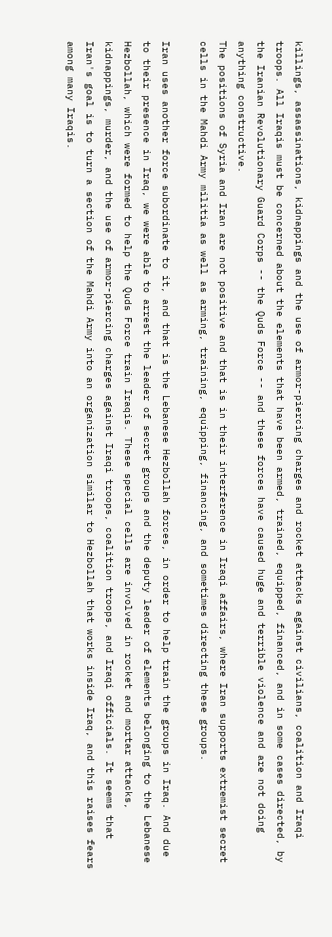killings, assassinations, kidnappings and the use of armor-piercing charges and rocket attacks against civilians, coalition and Iraqi troops. All Iraqis must be concerned about the elements that have been armed, trained, equipped, financed, and in some cases directed, by the Iranian Revolutionary Guard Corps -- the Quds Force -- and these forces have caused huge and terrible violence and are not doing anything constructive.
The positions of Syria and Iran are not positive and that is in their interference in Iraqi affairs, where Iran supports extremist secret cells in the Mahdi Army militia as well as arming, training, equipping, financing, and sometimes directing these groups.

Iran uses another force subordinate to it, and that is the Lebanese Hezbollah forces, in order to help train the groups in Iraq. And due to their presence in Iraq, we were able to arrest the leader of secret groups and the deputy leader of elements belonging to the Lebanese Hezbollah, which were formed to help the Quds Force train Iraqis. These special cells are involved in rocket and mortar attacks, kidnappings, murder, and the use of armor-piercing charges against Iraqi troops, coalition troops, and Iraqi officials. It seems that Iran's goal is to turn a section of the Mahdi Army into an organization similar to Hezbollah that works inside Iraq, and this raises fears among many Iraqis.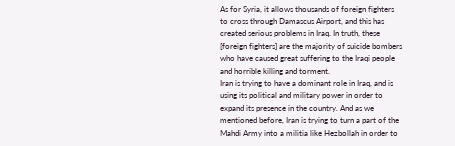As for Syria, it allows thousands of foreign fighters to cross through Damascus Airport, and this has created serious problems in Iraq. In truth, these [foreign fighters] are the majority of suicide bombers who have caused great suffering to the Iraqi people and horrible killing and torment.
Iran is trying to have a dominant role in Iraq, and is using its political and military power in order to expand its presence in the country. And as we mentioned before, Iran is trying to turn a part of the Mahdi Army into a militia like Hezbollah in order to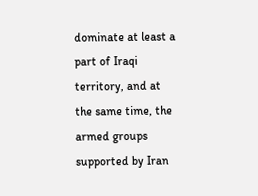dominate at least a part of Iraqi territory, and at the same time, the armed groups supported by Iran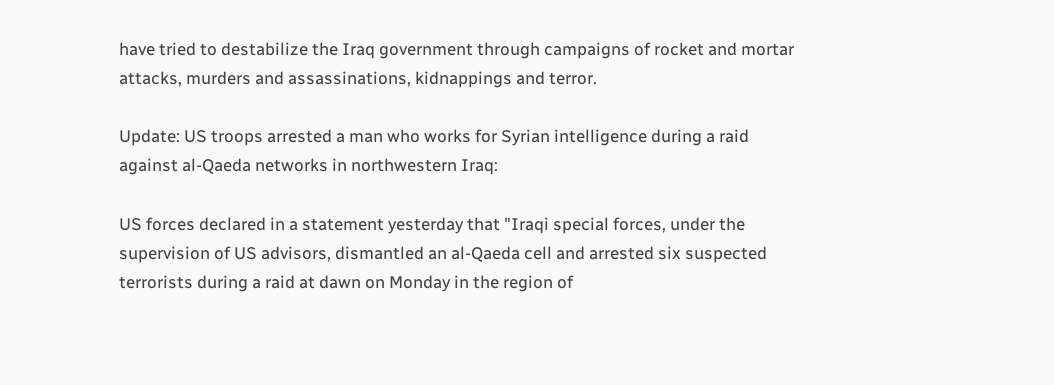have tried to destabilize the Iraq government through campaigns of rocket and mortar attacks, murders and assassinations, kidnappings and terror.

Update: US troops arrested a man who works for Syrian intelligence during a raid against al-Qaeda networks in northwestern Iraq:

US forces declared in a statement yesterday that "Iraqi special forces, under the supervision of US advisors, dismantled an al-Qaeda cell and arrested six suspected terrorists during a raid at dawn on Monday in the region of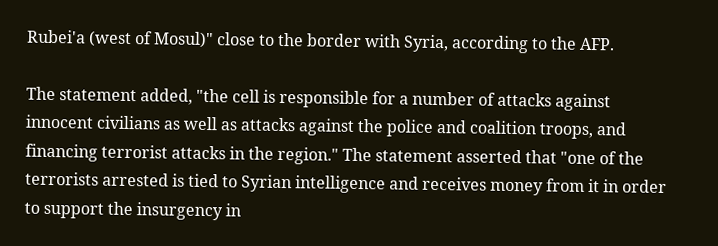Rubei'a (west of Mosul)" close to the border with Syria, according to the AFP.

The statement added, "the cell is responsible for a number of attacks against innocent civilians as well as attacks against the police and coalition troops, and financing terrorist attacks in the region." The statement asserted that "one of the terrorists arrested is tied to Syrian intelligence and receives money from it in order to support the insurgency in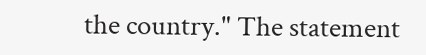the country." The statement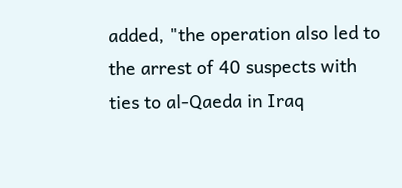added, "the operation also led to the arrest of 40 suspects with ties to al-Qaeda in Iraq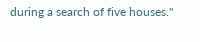during a search of five houses."